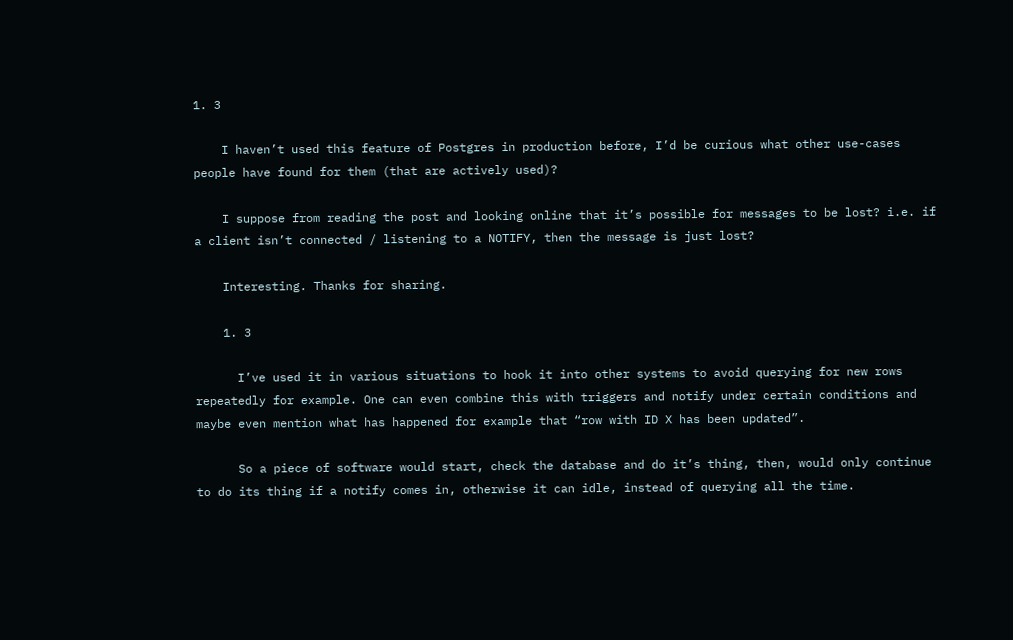1. 3

    I haven’t used this feature of Postgres in production before, I’d be curious what other use-cases people have found for them (that are actively used)?

    I suppose from reading the post and looking online that it’s possible for messages to be lost? i.e. if a client isn’t connected / listening to a NOTIFY, then the message is just lost?

    Interesting. Thanks for sharing.

    1. 3

      I’ve used it in various situations to hook it into other systems to avoid querying for new rows repeatedly for example. One can even combine this with triggers and notify under certain conditions and maybe even mention what has happened for example that “row with ID X has been updated”.

      So a piece of software would start, check the database and do it’s thing, then, would only continue to do its thing if a notify comes in, otherwise it can idle, instead of querying all the time.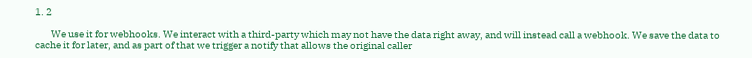1. 2

        We use it for webhooks. We interact with a third-party which may not have the data right away, and will instead call a webhook. We save the data to cache it for later, and as part of that we trigger a notify that allows the original caller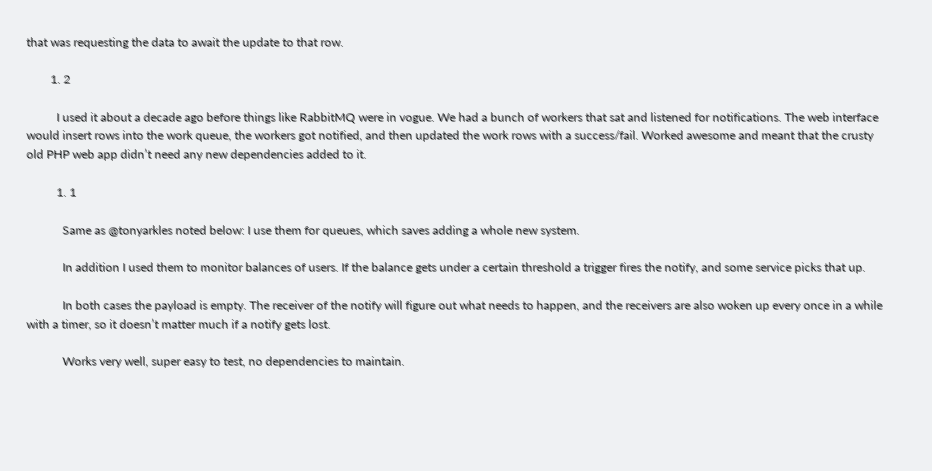that was requesting the data to await the update to that row.

        1. 2

          I used it about a decade ago before things like RabbitMQ were in vogue. We had a bunch of workers that sat and listened for notifications. The web interface would insert rows into the work queue, the workers got notified, and then updated the work rows with a success/fail. Worked awesome and meant that the crusty old PHP web app didn’t need any new dependencies added to it.

          1. 1

            Same as @tonyarkles noted below: I use them for queues, which saves adding a whole new system.

            In addition I used them to monitor balances of users. If the balance gets under a certain threshold a trigger fires the notify, and some service picks that up.

            In both cases the payload is empty. The receiver of the notify will figure out what needs to happen, and the receivers are also woken up every once in a while with a timer, so it doesn’t matter much if a notify gets lost.

            Works very well, super easy to test, no dependencies to maintain.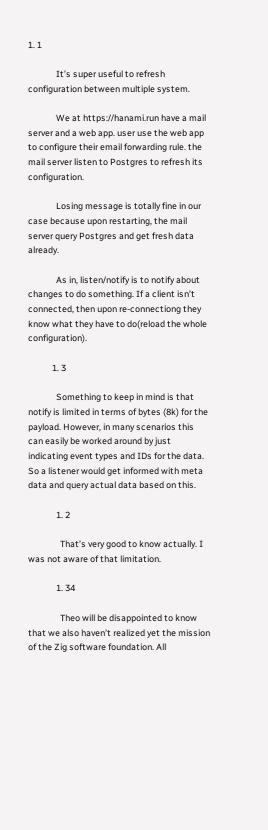1. 1

              It’s super useful to refresh configuration between multiple system.

              We at https://hanami.run have a mail server and a web app. user use the web app to configure their email forwarding rule. the mail server listen to Postgres to refresh its configuration.

              Losing message is totally fine in our case because upon restarting, the mail server query Postgres and get fresh data already.

              As in, listen/notify is to notify about changes to do something. If a client isn’t connected, then upon re-connectiong they know what they have to do(reload the whole configuration).

            1. 3

              Something to keep in mind is that notify is limited in terms of bytes (8k) for the payload. However, in many scenarios this can easily be worked around by just indicating event types and IDs for the data. So a listener would get informed with meta data and query actual data based on this.

              1. 2

                That’s very good to know actually. I was not aware of that limitation.

              1. 34

                Theo will be disappointed to know that we also haven’t realized yet the mission of the Zig software foundation. All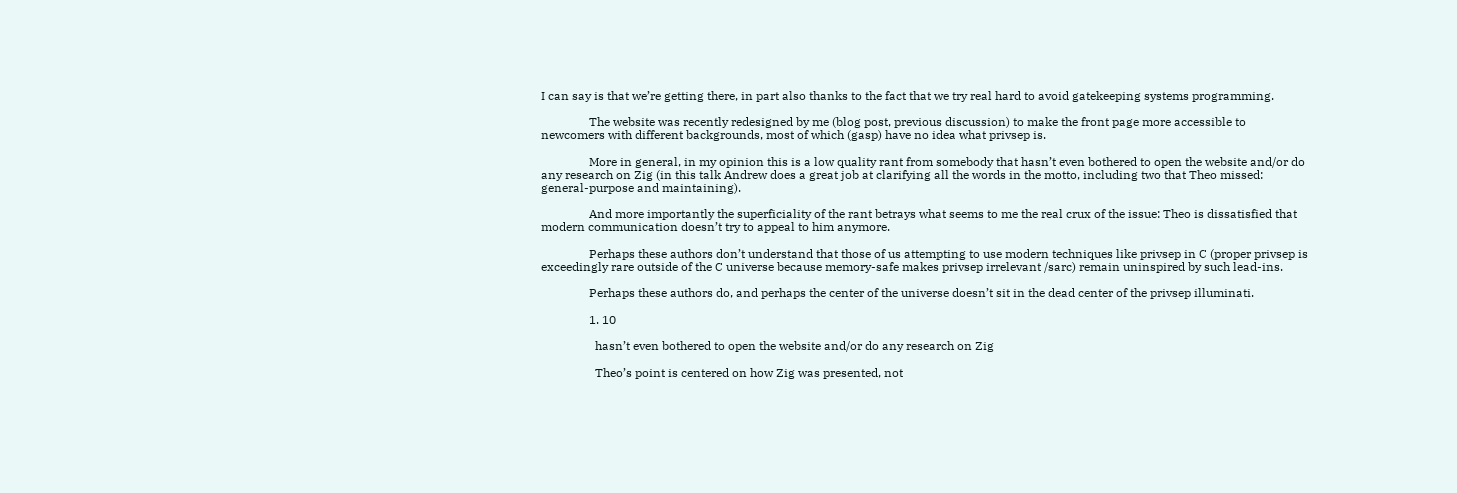I can say is that we’re getting there, in part also thanks to the fact that we try real hard to avoid gatekeeping systems programming.

                The website was recently redesigned by me (blog post, previous discussion) to make the front page more accessible to newcomers with different backgrounds, most of which (gasp) have no idea what privsep is.

                More in general, in my opinion this is a low quality rant from somebody that hasn’t even bothered to open the website and/or do any research on Zig (in this talk Andrew does a great job at clarifying all the words in the motto, including two that Theo missed: general-purpose and maintaining).

                And more importantly the superficiality of the rant betrays what seems to me the real crux of the issue: Theo is dissatisfied that modern communication doesn’t try to appeal to him anymore.

                Perhaps these authors don’t understand that those of us attempting to use modern techniques like privsep in C (proper privsep is exceedingly rare outside of the C universe because memory-safe makes privsep irrelevant /sarc) remain uninspired by such lead-ins.

                Perhaps these authors do, and perhaps the center of the universe doesn’t sit in the dead center of the privsep illuminati.

                1. 10

                  hasn’t even bothered to open the website and/or do any research on Zig

                  Theo’s point is centered on how Zig was presented, not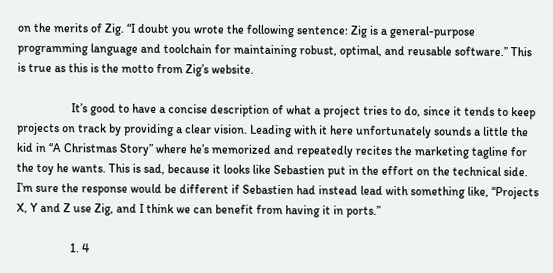on the merits of Zig. “I doubt you wrote the following sentence: Zig is a general-purpose programming language and toolchain for maintaining robust, optimal, and reusable software.” This is true as this is the motto from Zig’s website.

                  It’s good to have a concise description of what a project tries to do, since it tends to keep projects on track by providing a clear vision. Leading with it here unfortunately sounds a little the kid in “A Christmas Story” where he’s memorized and repeatedly recites the marketing tagline for the toy he wants. This is sad, because it looks like Sebastien put in the effort on the technical side. I’m sure the response would be different if Sebastien had instead lead with something like, “Projects X, Y and Z use Zig, and I think we can benefit from having it in ports.”

                  1. 4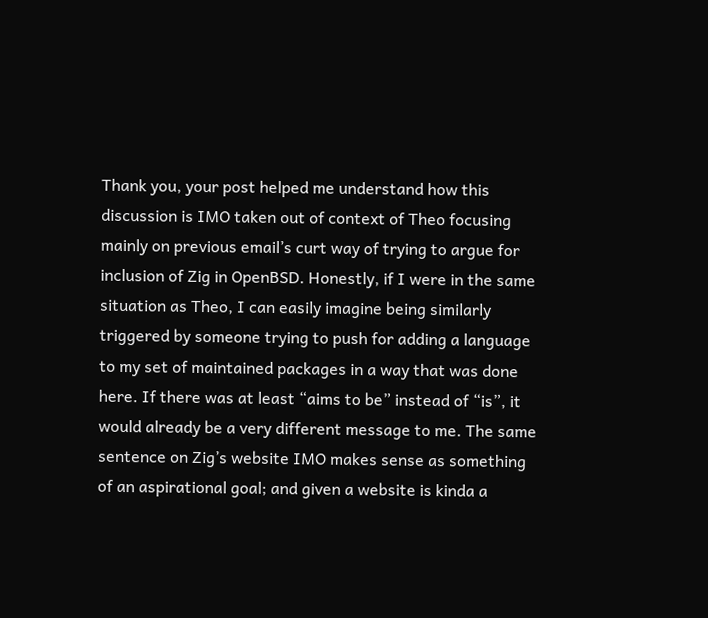Thank you, your post helped me understand how this discussion is IMO taken out of context of Theo focusing mainly on previous email’s curt way of trying to argue for inclusion of Zig in OpenBSD. Honestly, if I were in the same situation as Theo, I can easily imagine being similarly triggered by someone trying to push for adding a language to my set of maintained packages in a way that was done here. If there was at least “aims to be” instead of “is”, it would already be a very different message to me. The same sentence on Zig’s website IMO makes sense as something of an aspirational goal; and given a website is kinda a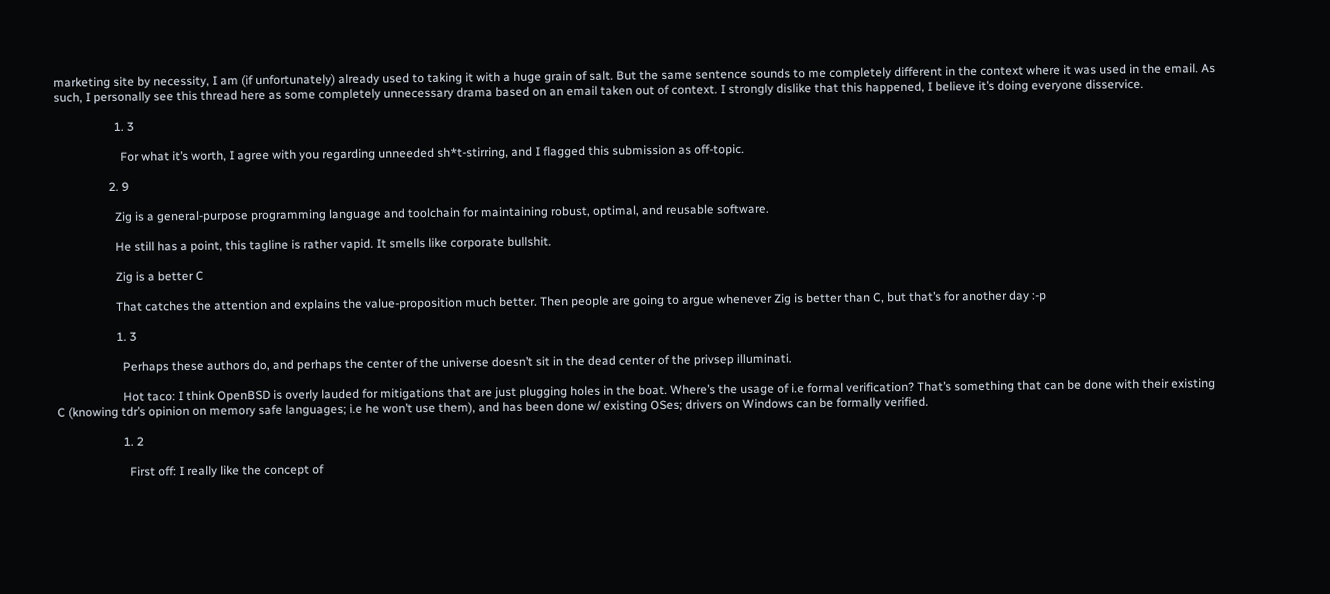marketing site by necessity, I am (if unfortunately) already used to taking it with a huge grain of salt. But the same sentence sounds to me completely different in the context where it was used in the email. As such, I personally see this thread here as some completely unnecessary drama based on an email taken out of context. I strongly dislike that this happened, I believe it’s doing everyone disservice.

                    1. 3

                      For what it’s worth, I agree with you regarding unneeded sh*t-stirring, and I flagged this submission as off-topic.

                  2. 9

                    Zig is a general-purpose programming language and toolchain for maintaining robust, optimal, and reusable software.

                    He still has a point, this tagline is rather vapid. It smells like corporate bullshit.

                    Zig is a better C

                    That catches the attention and explains the value-proposition much better. Then people are going to argue whenever Zig is better than C, but that’s for another day :-p

                    1. 3

                      Perhaps these authors do, and perhaps the center of the universe doesn’t sit in the dead center of the privsep illuminati.

                      Hot taco: I think OpenBSD is overly lauded for mitigations that are just plugging holes in the boat. Where’s the usage of i.e formal verification? That’s something that can be done with their existing C (knowing tdr’s opinion on memory safe languages; i.e he won’t use them), and has been done w/ existing OSes; drivers on Windows can be formally verified.

                      1. 2

                        First off: I really like the concept of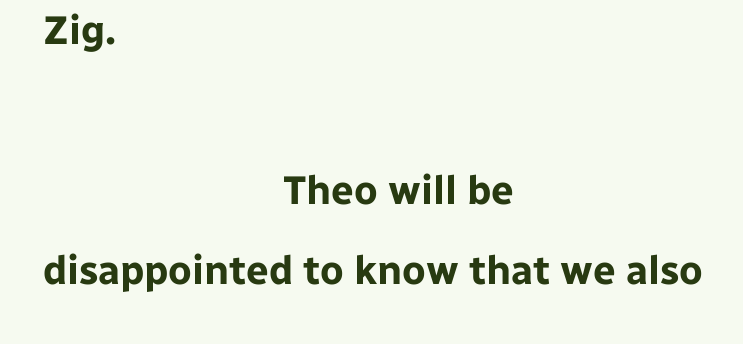Zig.

                        Theo will be disappointed to know that we also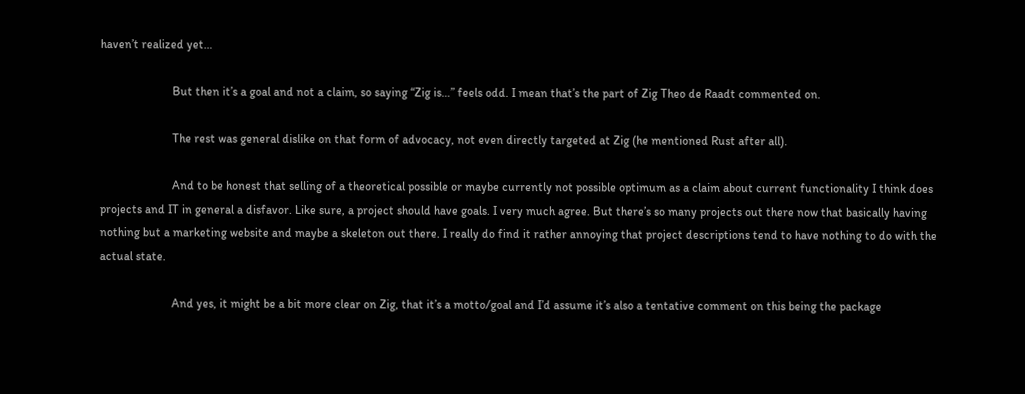haven’t realized yet…

                        But then it’s a goal and not a claim, so saying “Zig is…” feels odd. I mean that’s the part of Zig Theo de Raadt commented on.

                        The rest was general dislike on that form of advocacy, not even directly targeted at Zig (he mentioned Rust after all).

                        And to be honest that selling of a theoretical possible or maybe currently not possible optimum as a claim about current functionality I think does projects and IT in general a disfavor. Like sure, a project should have goals. I very much agree. But there’s so many projects out there now that basically having nothing but a marketing website and maybe a skeleton out there. I really do find it rather annoying that project descriptions tend to have nothing to do with the actual state.

                        And yes, it might be a bit more clear on Zig, that it’s a motto/goal and I’d assume it’s also a tentative comment on this being the package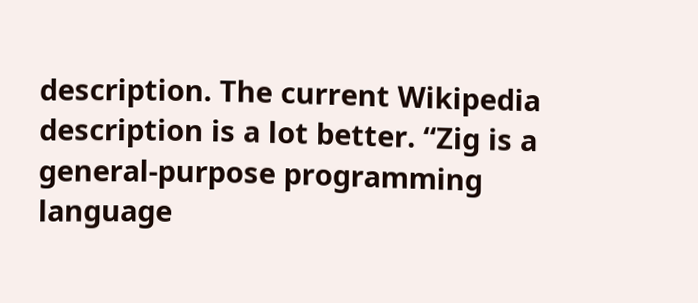description. The current Wikipedia description is a lot better. “Zig is a general-purpose programming language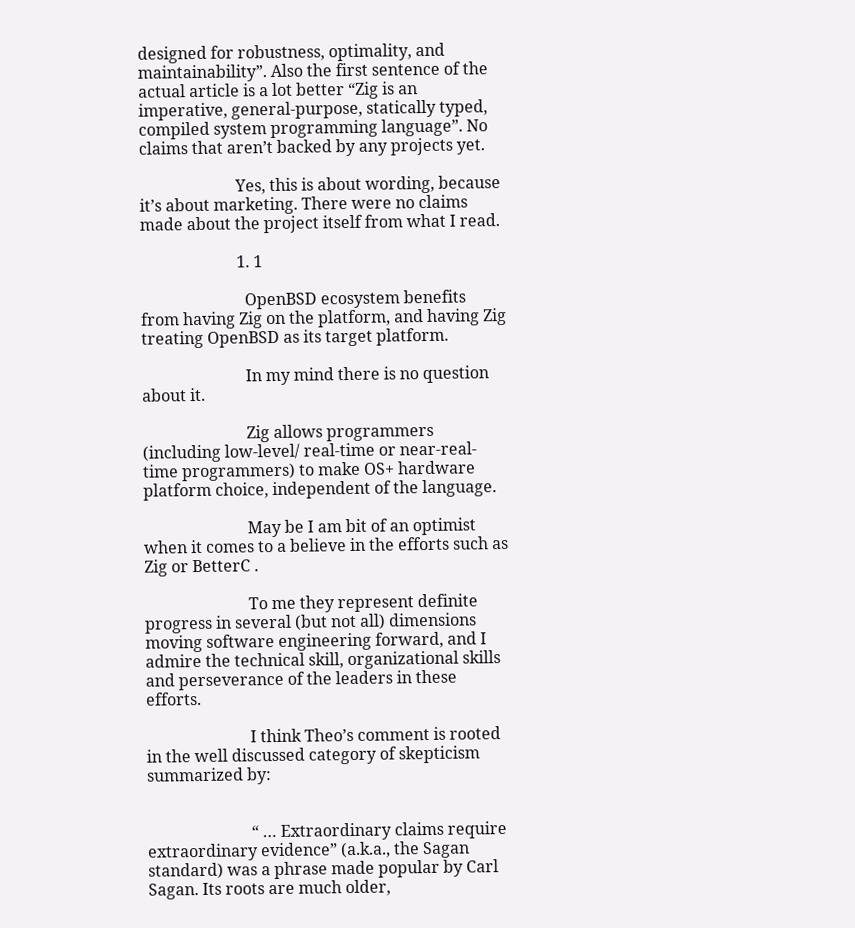designed for robustness, optimality, and maintainability”. Also the first sentence of the actual article is a lot better “Zig is an imperative, general-purpose, statically typed, compiled system programming language”. No claims that aren’t backed by any projects yet.

                        Yes, this is about wording, because it’s about marketing. There were no claims made about the project itself from what I read.

                        1. 1

                          OpenBSD ecosystem benefits from having Zig on the platform, and having Zig treating OpenBSD as its target platform.

                          In my mind there is no question about it.

                          Zig allows programmers (including low-level/ real-time or near-real-time programmers) to make OS+ hardware platform choice, independent of the language.

                          May be I am bit of an optimist when it comes to a believe in the efforts such as Zig or BetterC .

                          To me they represent definite progress in several (but not all) dimensions moving software engineering forward, and I admire the technical skill, organizational skills and perseverance of the leaders in these efforts.

                          I think Theo’s comment is rooted in the well discussed category of skepticism summarized by:


                          “ … Extraordinary claims require extraordinary evidence” (a.k.a., the Sagan standard) was a phrase made popular by Carl Sagan. Its roots are much older,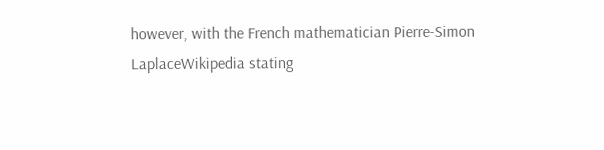however, with the French mathematician Pierre-Simon LaplaceWikipedia stating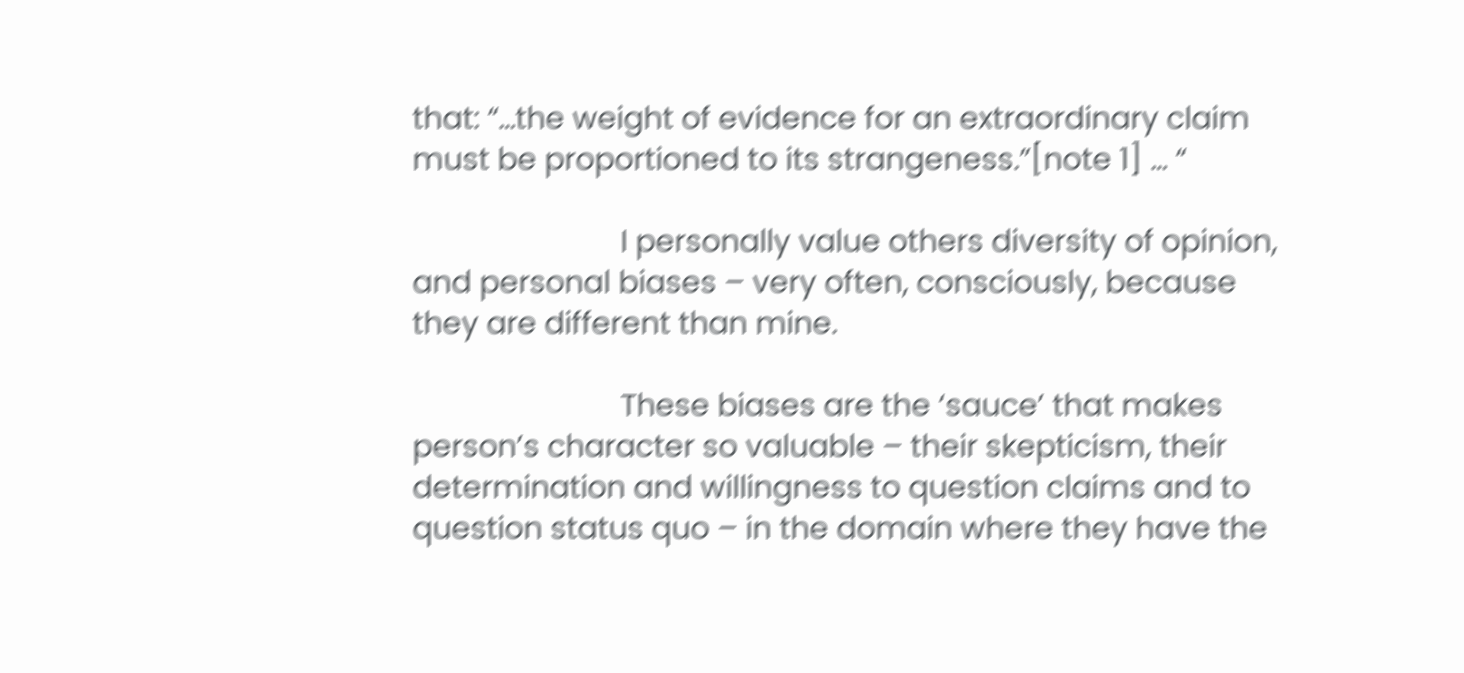that: “…the weight of evidence for an extraordinary claim must be proportioned to its strangeness.”[note 1] … “

                          I personally value others diversity of opinion, and personal biases – very often, consciously, because they are different than mine.

                          These biases are the ‘sauce’ that makes person’s character so valuable – their skepticism, their determination and willingness to question claims and to question status quo – in the domain where they have the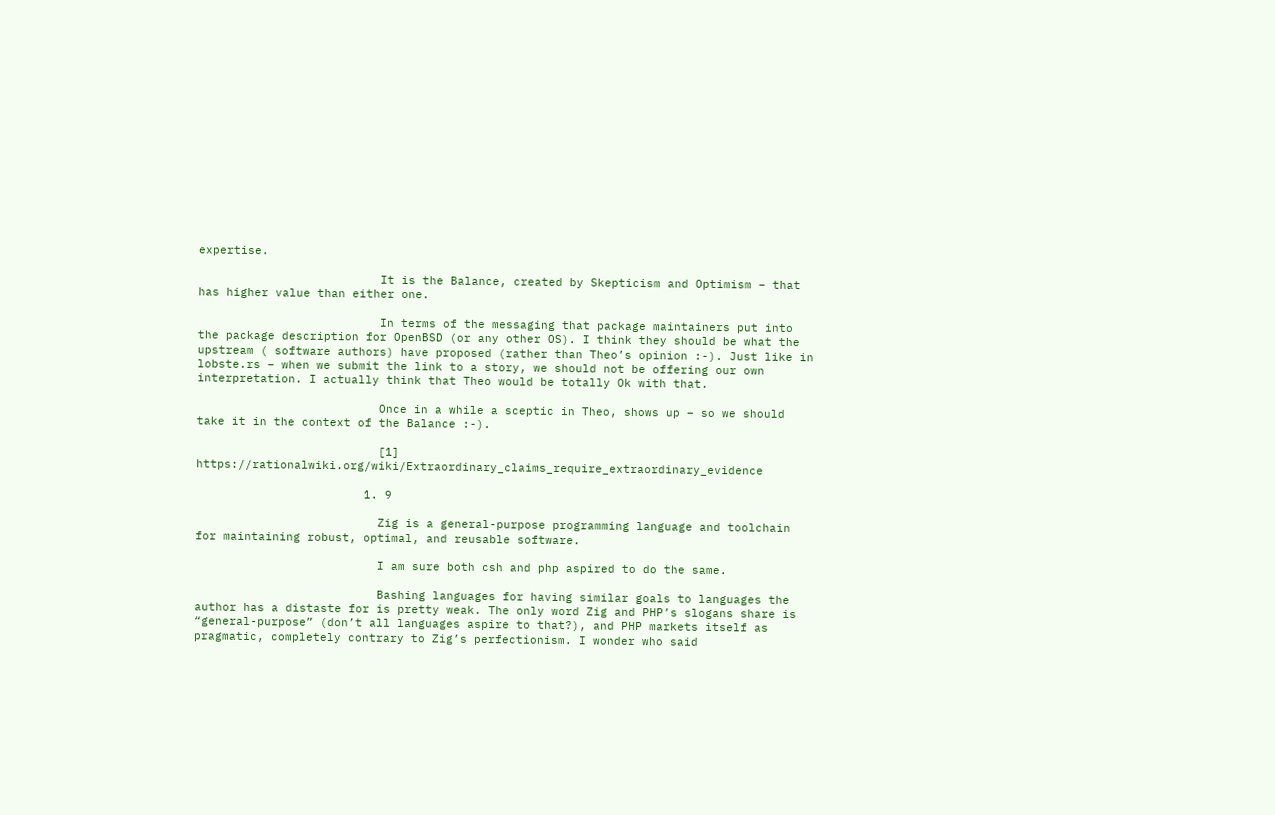expertise.

                          It is the Balance, created by Skepticism and Optimism – that has higher value than either one.

                          In terms of the messaging that package maintainers put into the package description for OpenBSD (or any other OS). I think they should be what the upstream ( software authors) have proposed (rather than Theo’s opinion :-). Just like in lobste.rs – when we submit the link to a story, we should not be offering our own interpretation. I actually think that Theo would be totally Ok with that.

                          Once in a while a sceptic in Theo, shows up – so we should take it in the context of the Balance :-).

                          [1] https://rationalwiki.org/wiki/Extraordinary_claims_require_extraordinary_evidence

                        1. 9

                          Zig is a general-purpose programming language and toolchain for maintaining robust, optimal, and reusable software.

                          I am sure both csh and php aspired to do the same.

                          Bashing languages for having similar goals to languages the author has a distaste for is pretty weak. The only word Zig and PHP’s slogans share is “general-purpose” (don’t all languages aspire to that?), and PHP markets itself as pragmatic, completely contrary to Zig’s perfectionism. I wonder who said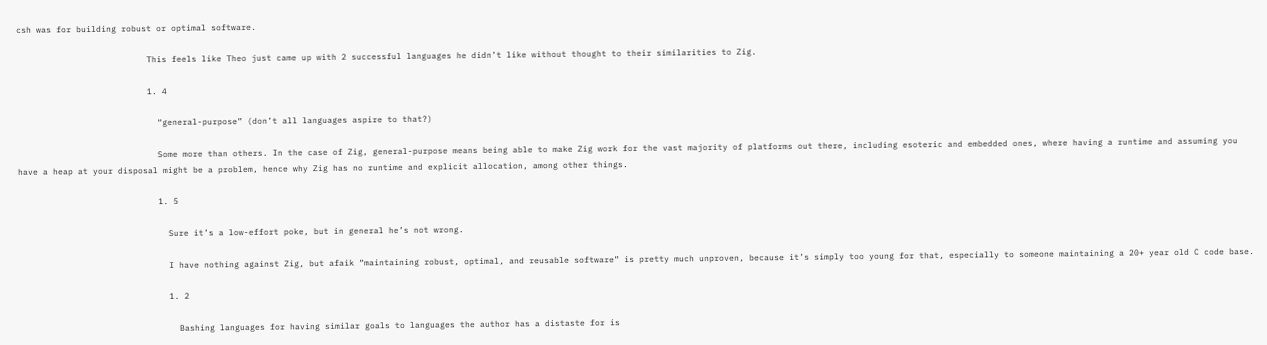csh was for building robust or optimal software.

                          This feels like Theo just came up with 2 successful languages he didn’t like without thought to their similarities to Zig.

                          1. 4

                            “general-purpose” (don’t all languages aspire to that?)

                            Some more than others. In the case of Zig, general-purpose means being able to make Zig work for the vast majority of platforms out there, including esoteric and embedded ones, where having a runtime and assuming you have a heap at your disposal might be a problem, hence why Zig has no runtime and explicit allocation, among other things.

                            1. 5

                              Sure it’s a low-effort poke, but in general he’s not wrong.

                              I have nothing against Zig, but afaik “maintaining robust, optimal, and reusable software” is pretty much unproven, because it’s simply too young for that, especially to someone maintaining a 20+ year old C code base.

                              1. 2

                                Bashing languages for having similar goals to languages the author has a distaste for is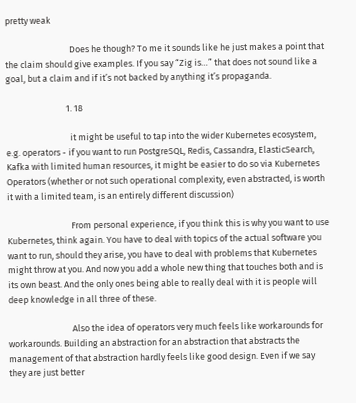pretty weak

                                Does he though? To me it sounds like he just makes a point that the claim should give examples. If you say “Zig is…” that does not sound like a goal, but a claim and if it’s not backed by anything it’s propaganda.

                              1. 18

                                it might be useful to tap into the wider Kubernetes ecosystem, e.g. operators - if you want to run PostgreSQL, Redis, Cassandra, ElasticSearch, Kafka with limited human resources, it might be easier to do so via Kubernetes Operators (whether or not such operational complexity, even abstracted, is worth it with a limited team, is an entirely different discussion)

                                From personal experience, if you think this is why you want to use Kubernetes, think again. You have to deal with topics of the actual software you want to run, should they arise, you have to deal with problems that Kubernetes might throw at you. And now you add a whole new thing that touches both and is its own beast. And the only ones being able to really deal with it is people will deep knowledge in all three of these.

                                Also the idea of operators very much feels like workarounds for workarounds. Building an abstraction for an abstraction that abstracts the management of that abstraction hardly feels like good design. Even if we say they are just better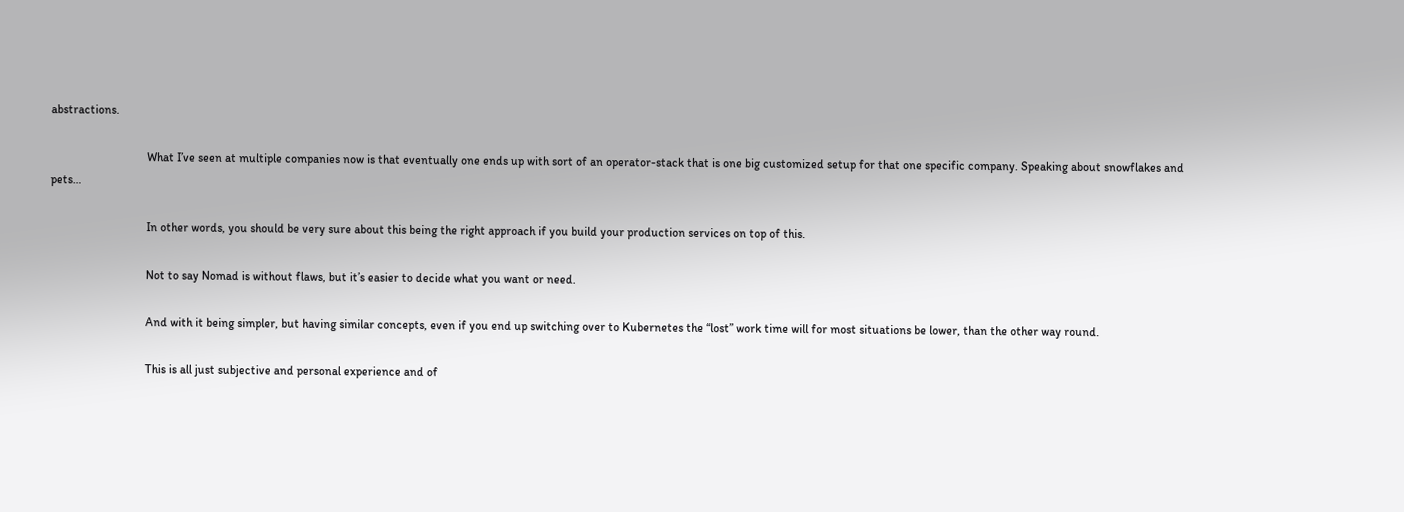abstractions.

                                What I’ve seen at multiple companies now is that eventually one ends up with sort of an operator-stack that is one big customized setup for that one specific company. Speaking about snowflakes and pets…

                                In other words, you should be very sure about this being the right approach if you build your production services on top of this.

                                Not to say Nomad is without flaws, but it’s easier to decide what you want or need.

                                And with it being simpler, but having similar concepts, even if you end up switching over to Kubernetes the “lost” work time will for most situations be lower, than the other way round.

                                This is all just subjective and personal experience and of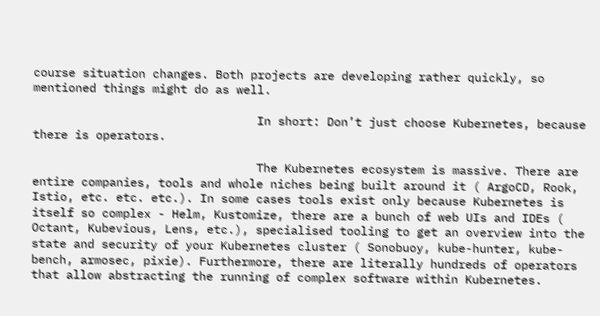course situation changes. Both projects are developing rather quickly, so mentioned things might do as well.

                                In short: Don’t just choose Kubernetes, because there is operators.

                                The Kubernetes ecosystem is massive. There are entire companies, tools and whole niches being built around it ( ArgoCD, Rook, Istio, etc. etc. etc.). In some cases tools exist only because Kubernetes is itself so complex - Helm, Kustomize, there are a bunch of web UIs and IDEs ( Octant, Kubevious, Lens, etc.), specialised tooling to get an overview into the state and security of your Kubernetes cluster ( Sonobuoy, kube-hunter, kube-bench, armosec, pixie). Furthermore, there are literally hundreds of operators that allow abstracting the running of complex software within Kubernetes.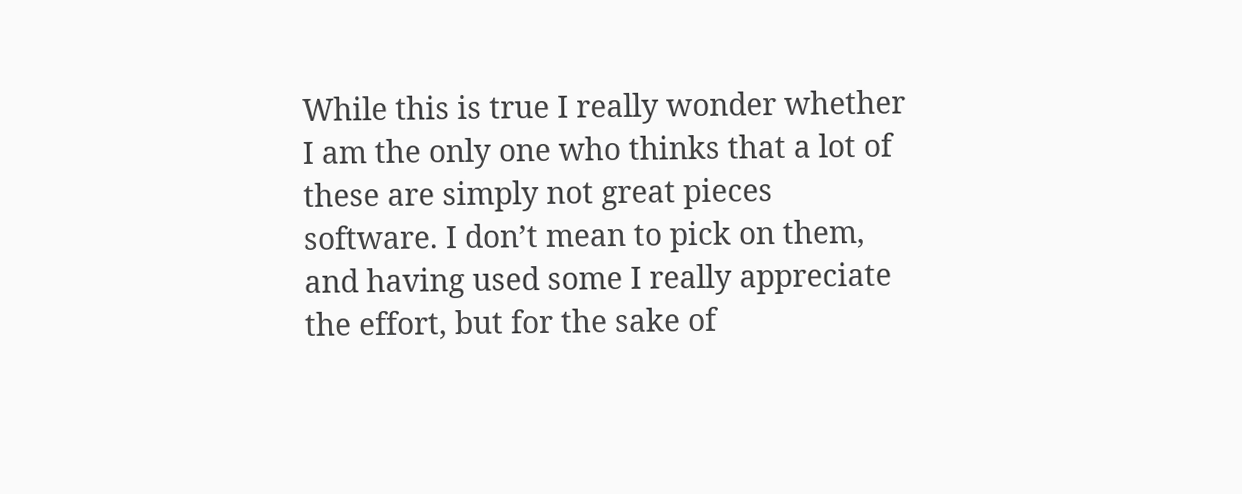While this is true I really wonder whether I am the only one who thinks that a lot of these are simply not great pieces software. I don’t mean to pick on them, and having used some I really appreciate the effort, but for the sake of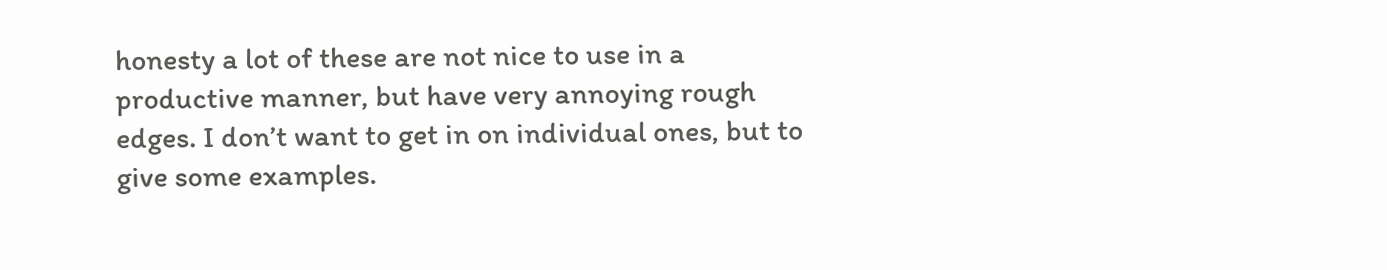honesty a lot of these are not nice to use in a productive manner, but have very annoying rough edges. I don’t want to get in on individual ones, but to give some examples.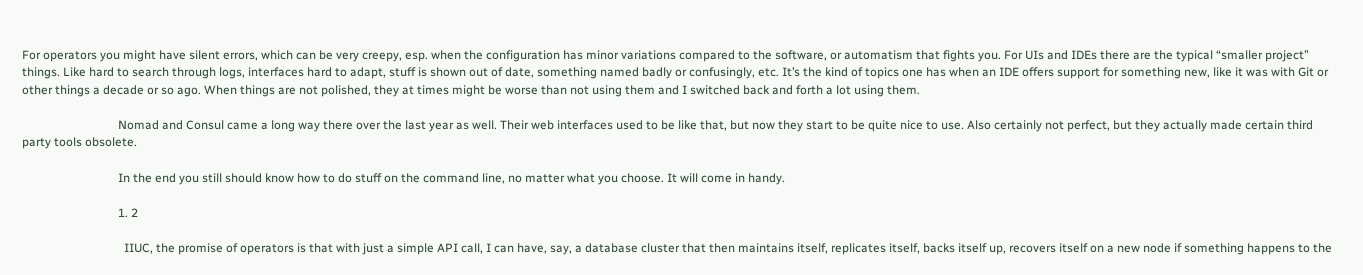For operators you might have silent errors, which can be very creepy, esp. when the configuration has minor variations compared to the software, or automatism that fights you. For UIs and IDEs there are the typical “smaller project” things. Like hard to search through logs, interfaces hard to adapt, stuff is shown out of date, something named badly or confusingly, etc. It’s the kind of topics one has when an IDE offers support for something new, like it was with Git or other things a decade or so ago. When things are not polished, they at times might be worse than not using them and I switched back and forth a lot using them.

                                Nomad and Consul came a long way there over the last year as well. Their web interfaces used to be like that, but now they start to be quite nice to use. Also certainly not perfect, but they actually made certain third party tools obsolete.

                                In the end you still should know how to do stuff on the command line, no matter what you choose. It will come in handy.

                                1. 2

                                  IIUC, the promise of operators is that with just a simple API call, I can have, say, a database cluster that then maintains itself, replicates itself, backs itself up, recovers itself on a new node if something happens to the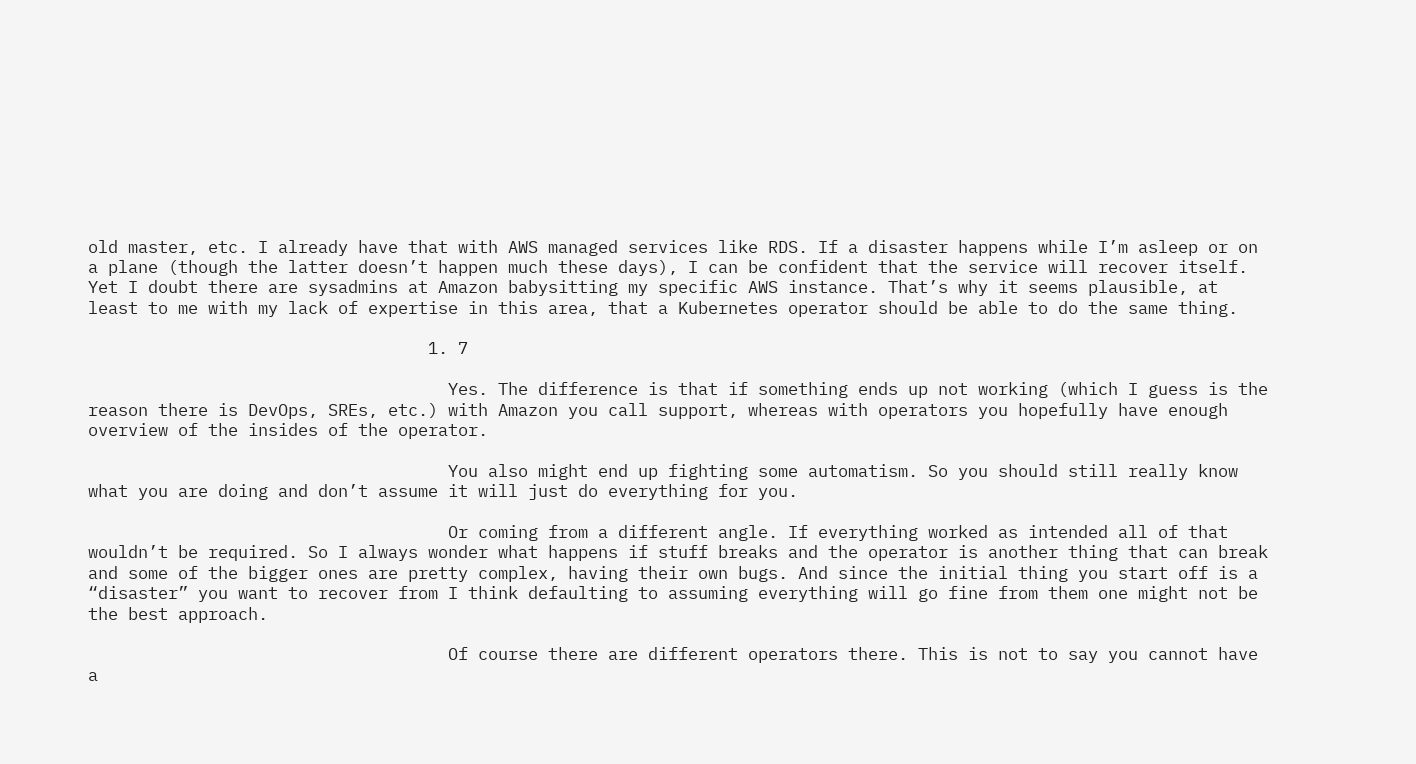old master, etc. I already have that with AWS managed services like RDS. If a disaster happens while I’m asleep or on a plane (though the latter doesn’t happen much these days), I can be confident that the service will recover itself. Yet I doubt there are sysadmins at Amazon babysitting my specific AWS instance. That’s why it seems plausible, at least to me with my lack of expertise in this area, that a Kubernetes operator should be able to do the same thing.

                                  1. 7

                                    Yes. The difference is that if something ends up not working (which I guess is the reason there is DevOps, SREs, etc.) with Amazon you call support, whereas with operators you hopefully have enough overview of the insides of the operator.

                                    You also might end up fighting some automatism. So you should still really know what you are doing and don’t assume it will just do everything for you.

                                    Or coming from a different angle. If everything worked as intended all of that wouldn’t be required. So I always wonder what happens if stuff breaks and the operator is another thing that can break and some of the bigger ones are pretty complex, having their own bugs. And since the initial thing you start off is a “disaster” you want to recover from I think defaulting to assuming everything will go fine from them one might not be the best approach.

                                    Of course there are different operators there. This is not to say you cannot have a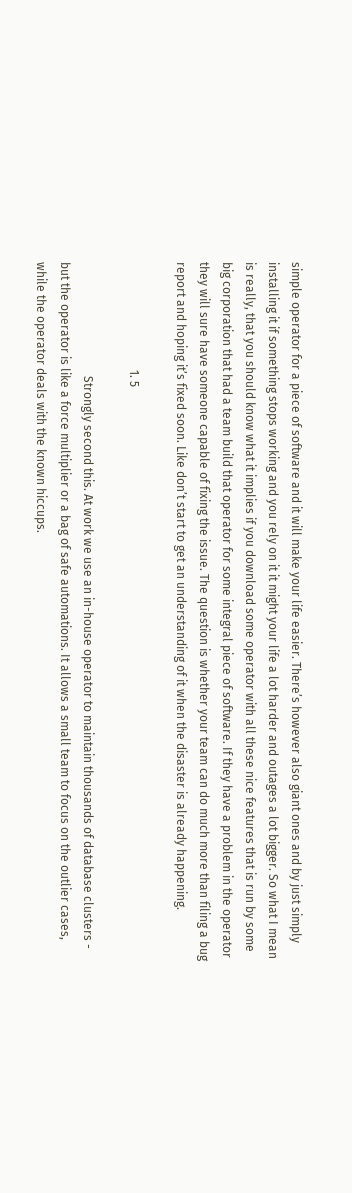simple operator for a piece of software and it will make your life easier. There’s however also giant ones and by just simply installing it if something stops working and you rely on it it might your life a lot harder and outages a lot bigger. So what I mean is really, that you should know what it implies if you download some operator with all these nice features that is run by some big corporation that had a team build that operator for some integral piece of software. If they have a problem in the operator they will sure have someone capable of fixing the issue. The question is whether your team can do much more than filing a bug report and hoping it’s fixed soon. Like don’t start to get an understanding of it when the disaster is already happening.

                                    1. 5

                                      Strongly second this. At work we use an in-house operator to maintain thousands of database clusters - but the operator is like a force multiplier or a bag of safe automations. It allows a small team to focus on the outlier cases, while the operator deals with the known hiccups.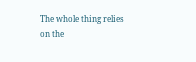The whole thing relies on the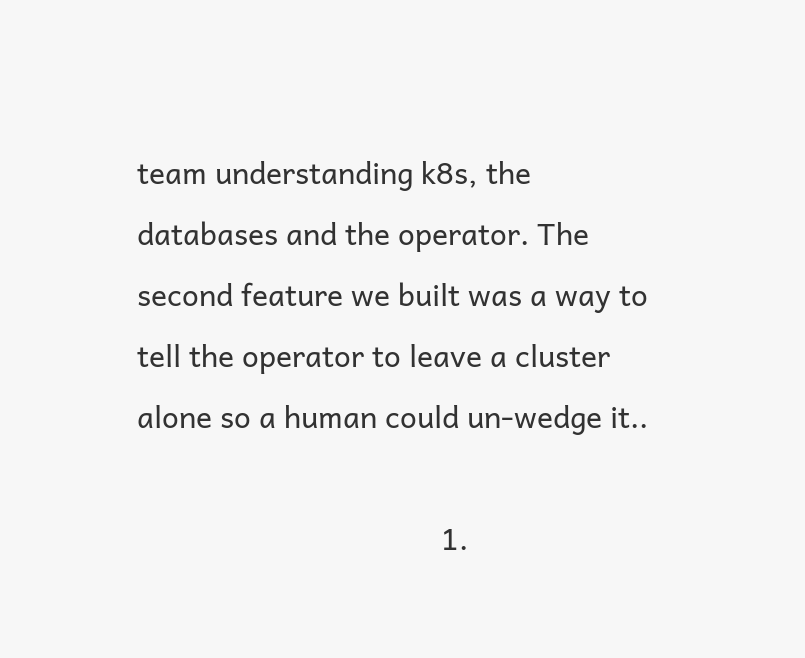team understanding k8s, the databases and the operator. The second feature we built was a way to tell the operator to leave a cluster alone so a human could un-wedge it..

                                      1.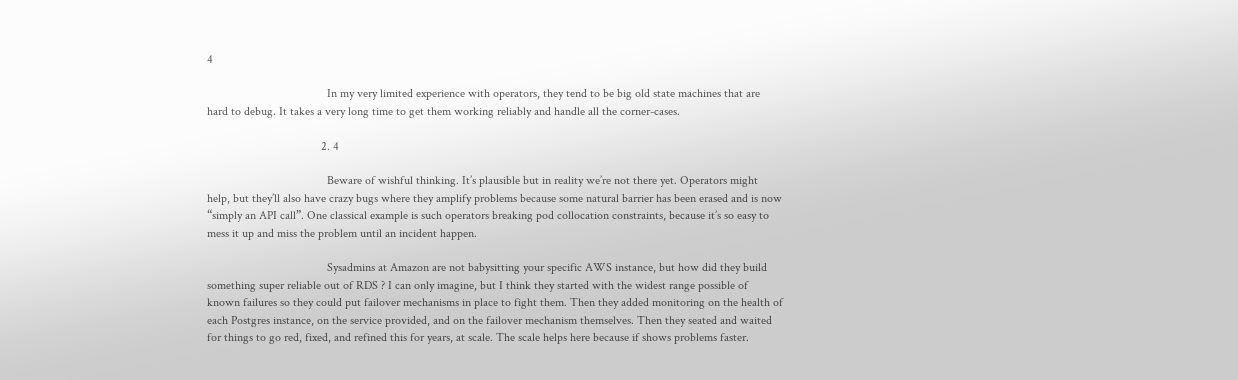4

                                        In my very limited experience with operators, they tend to be big old state machines that are hard to debug. It takes a very long time to get them working reliably and handle all the corner-cases.

                                      2. 4

                                        Beware of wishful thinking. It’s plausible but in reality we’re not there yet. Operators might help, but they’ll also have crazy bugs where they amplify problems because some natural barrier has been erased and is now “simply an API call”. One classical example is such operators breaking pod collocation constraints, because it’s so easy to mess it up and miss the problem until an incident happen.

                                        Sysadmins at Amazon are not babysitting your specific AWS instance, but how did they build something super reliable out of RDS ? I can only imagine, but I think they started with the widest range possible of known failures so they could put failover mechanisms in place to fight them. Then they added monitoring on the health of each Postgres instance, on the service provided, and on the failover mechanism themselves. Then they seated and waited for things to go red, fixed, and refined this for years, at scale. The scale helps here because if shows problems faster.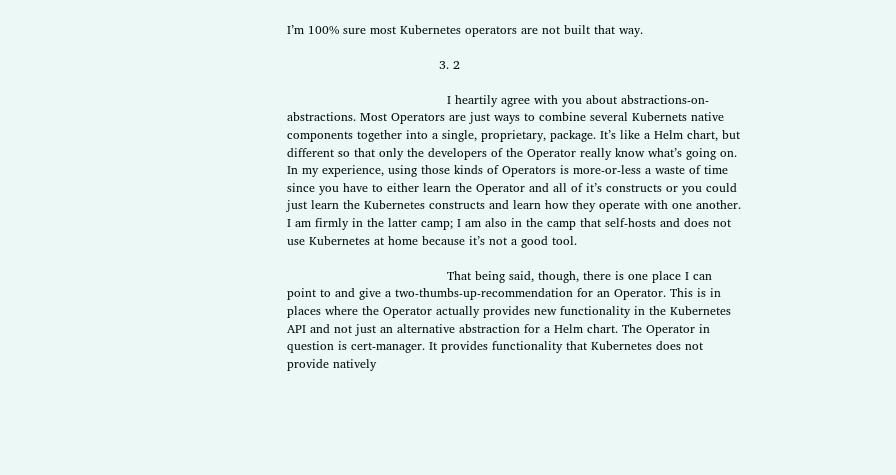I’m 100% sure most Kubernetes operators are not built that way.

                                      3. 2

                                        I heartily agree with you about abstractions-on-abstractions. Most Operators are just ways to combine several Kubernets native components together into a single, proprietary, package. It’s like a Helm chart, but different so that only the developers of the Operator really know what’s going on. In my experience, using those kinds of Operators is more-or-less a waste of time since you have to either learn the Operator and all of it’s constructs or you could just learn the Kubernetes constructs and learn how they operate with one another. I am firmly in the latter camp; I am also in the camp that self-hosts and does not use Kubernetes at home because it’s not a good tool.

                                        That being said, though, there is one place I can point to and give a two-thumbs-up-recommendation for an Operator. This is in places where the Operator actually provides new functionality in the Kubernetes API and not just an alternative abstraction for a Helm chart. The Operator in question is cert-manager. It provides functionality that Kubernetes does not provide natively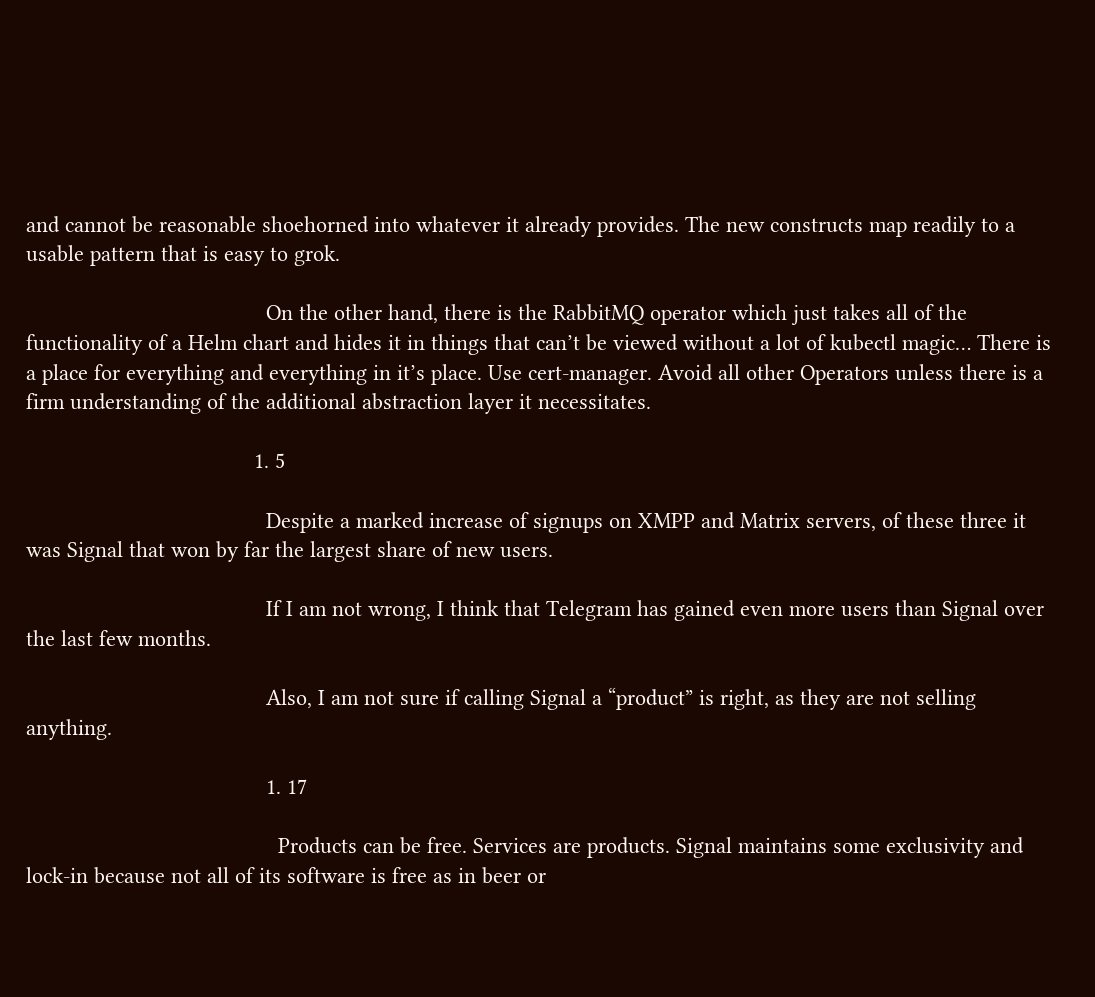and cannot be reasonable shoehorned into whatever it already provides. The new constructs map readily to a usable pattern that is easy to grok.

                                        On the other hand, there is the RabbitMQ operator which just takes all of the functionality of a Helm chart and hides it in things that can’t be viewed without a lot of kubectl magic… There is a place for everything and everything in it’s place. Use cert-manager. Avoid all other Operators unless there is a firm understanding of the additional abstraction layer it necessitates.

                                      1. 5

                                        Despite a marked increase of signups on XMPP and Matrix servers, of these three it was Signal that won by far the largest share of new users.

                                        If I am not wrong, I think that Telegram has gained even more users than Signal over the last few months.

                                        Also, I am not sure if calling Signal a “product” is right, as they are not selling anything.

                                        1. 17

                                          Products can be free. Services are products. Signal maintains some exclusivity and lock-in because not all of its software is free as in beer or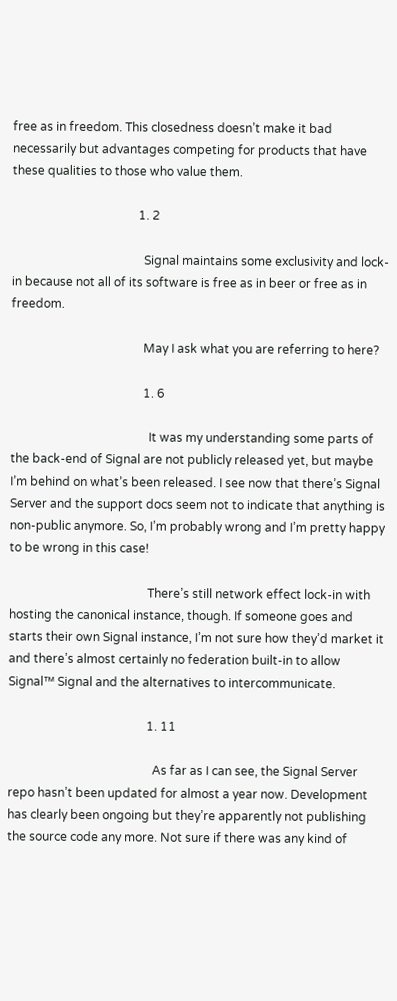free as in freedom. This closedness doesn’t make it bad necessarily but advantages competing for products that have these qualities to those who value them.

                                          1. 2

                                            Signal maintains some exclusivity and lock-in because not all of its software is free as in beer or free as in freedom.

                                            May I ask what you are referring to here?

                                            1. 6

                                              It was my understanding some parts of the back-end of Signal are not publicly released yet, but maybe I’m behind on what’s been released. I see now that there’s Signal Server and the support docs seem not to indicate that anything is non-public anymore. So, I’m probably wrong and I’m pretty happy to be wrong in this case!

                                              There’s still network effect lock-in with hosting the canonical instance, though. If someone goes and starts their own Signal instance, I’m not sure how they’d market it and there’s almost certainly no federation built-in to allow Signal™ Signal and the alternatives to intercommunicate.

                                              1. 11

                                                As far as I can see, the Signal Server repo hasn’t been updated for almost a year now. Development has clearly been ongoing but they’re apparently not publishing the source code any more. Not sure if there was any kind of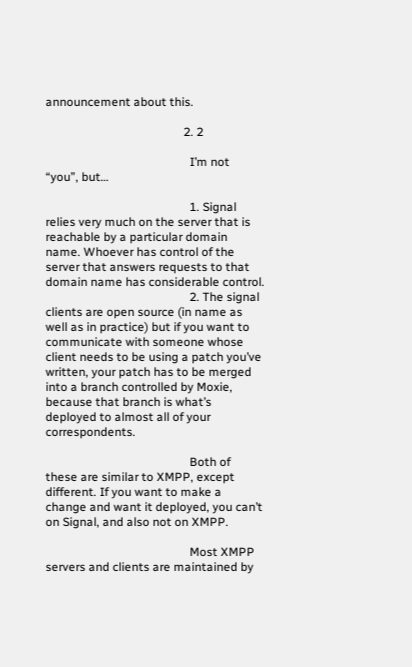announcement about this.

                                              2. 2

                                                I’m not “you”, but…

                                                1. Signal relies very much on the server that is reachable by a particular domain name. Whoever has control of the server that answers requests to that domain name has considerable control.
                                                2. The signal clients are open source (in name as well as in practice) but if you want to communicate with someone whose client needs to be using a patch you’ve written, your patch has to be merged into a branch controlled by Moxie, because that branch is what’s deployed to almost all of your correspondents.

                                                Both of these are similar to XMPP, except different. If you want to make a change and want it deployed, you can’t on Signal, and also not on XMPP.

                                                Most XMPP servers and clients are maintained by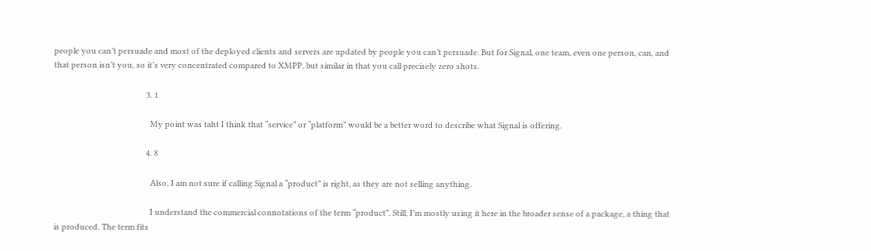people you can’t persuade and most of the deployed clients and servers are updated by people you can’t persuade. But for Signal, one team, even one person, can, and that person isn’t you, so it’s very concentrated compared to XMPP, but similar in that you call precisely zero shots.

                                              3. 1

                                                My point was taht I think that “service” or “platform” would be a better word to describe what Signal is offering.

                                              4. 8

                                                Also, I am not sure if calling Signal a “product” is right, as they are not selling anything.

                                                I understand the commercial connotations of the term “product”. Still, I’m mostly using it here in the broader sense of a package, a thing that is produced. The term fits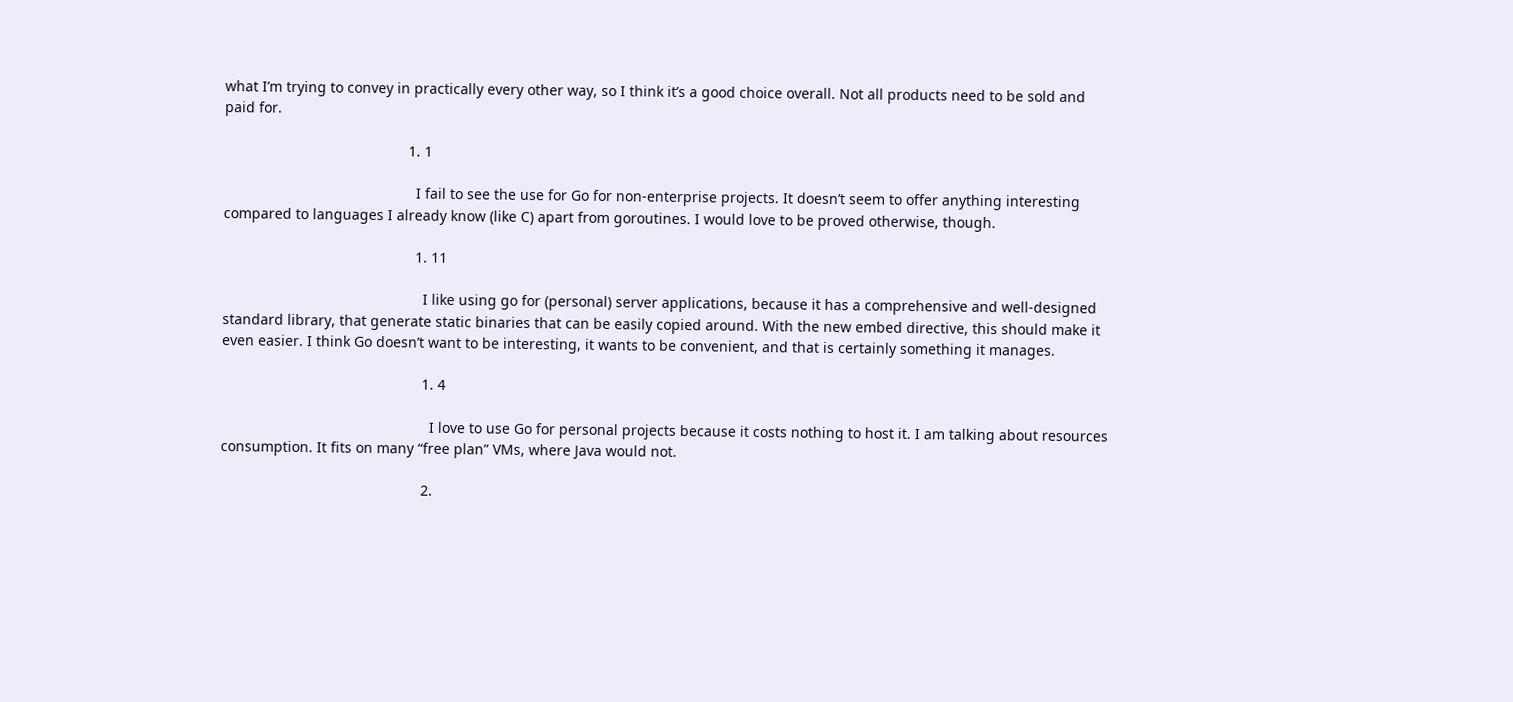what I’m trying to convey in practically every other way, so I think it’s a good choice overall. Not all products need to be sold and paid for.

                                              1. 1

                                                I fail to see the use for Go for non-enterprise projects. It doesn’t seem to offer anything interesting compared to languages I already know (like C) apart from goroutines. I would love to be proved otherwise, though.

                                                1. 11

                                                  I like using go for (personal) server applications, because it has a comprehensive and well-designed standard library, that generate static binaries that can be easily copied around. With the new embed directive, this should make it even easier. I think Go doesn’t want to be interesting, it wants to be convenient, and that is certainly something it manages.

                                                  1. 4

                                                    I love to use Go for personal projects because it costs nothing to host it. I am talking about resources consumption. It fits on many “free plan” VMs, where Java would not.

                                                  2.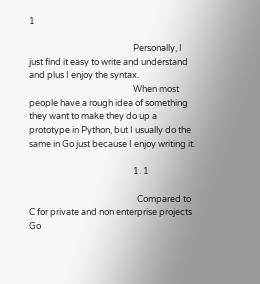1

                                                    Personally, I just find it easy to write and understand and plus I enjoy the syntax.
                                                    When most people have a rough idea of something they want to make they do up a prototype in Python, but I usually do the same in Go just because I enjoy writing it.

                                                    1. 1

                                                      Compared to C for private and non enterprise projects Go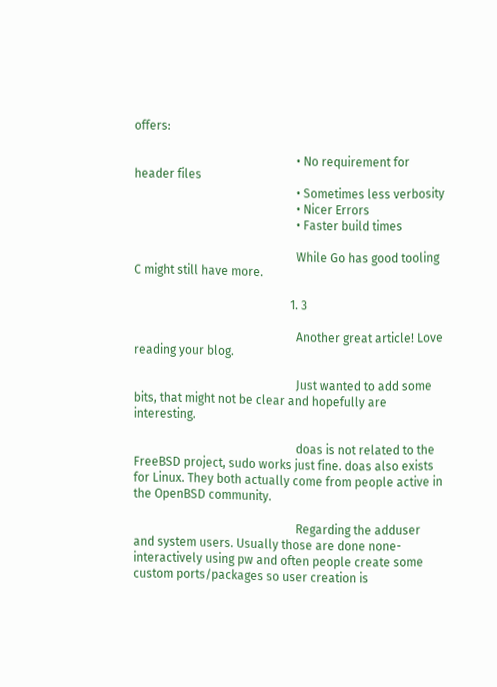offers:

                                                      • No requirement for header files
                                                      • Sometimes less verbosity
                                                      • Nicer Errors
                                                      • Faster build times

                                                      While Go has good tooling C might still have more.

                                                    1. 3

                                                      Another great article! Love reading your blog.

                                                      Just wanted to add some bits, that might not be clear and hopefully are interesting.

                                                      doas is not related to the FreeBSD project, sudo works just fine. doas also exists for Linux. They both actually come from people active in the OpenBSD community.

                                                      Regarding the adduser and system users. Usually those are done none-interactively using pw and often people create some custom ports/packages so user creation is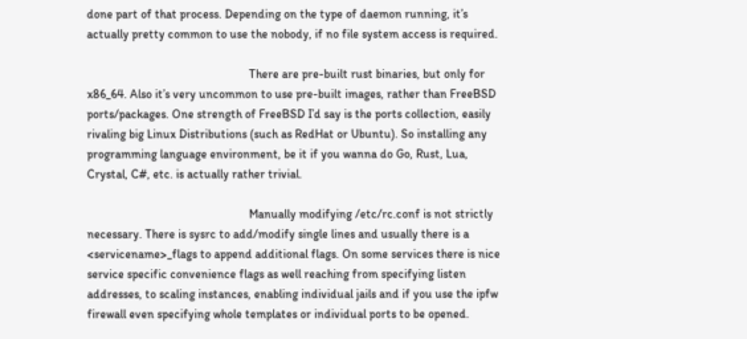done part of that process. Depending on the type of daemon running, it’s actually pretty common to use the nobody, if no file system access is required.

                                                      There are pre-built rust binaries, but only for x86_64. Also it’s very uncommon to use pre-built images, rather than FreeBSD ports/packages. One strength of FreeBSD I’d say is the ports collection, easily rivaling big Linux Distributions (such as RedHat or Ubuntu). So installing any programming language environment, be it if you wanna do Go, Rust, Lua, Crystal, C#, etc. is actually rather trivial.

                                                      Manually modifying /etc/rc.conf is not strictly necessary. There is sysrc to add/modify single lines and usually there is a <servicename>_flags to append additional flags. On some services there is nice service specific convenience flags as well reaching from specifying listen addresses, to scaling instances, enabling individual jails and if you use the ipfw firewall even specifying whole templates or individual ports to be opened.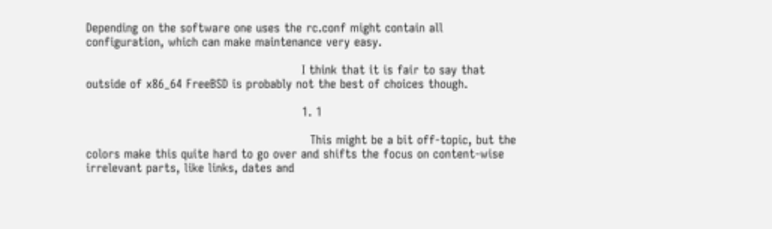Depending on the software one uses the rc.conf might contain all configuration, which can make maintenance very easy.

                                                      I think that it is fair to say that outside of x86_64 FreeBSD is probably not the best of choices though.

                                                      1. 1

                                                        This might be a bit off-topic, but the colors make this quite hard to go over and shifts the focus on content-wise irrelevant parts, like links, dates and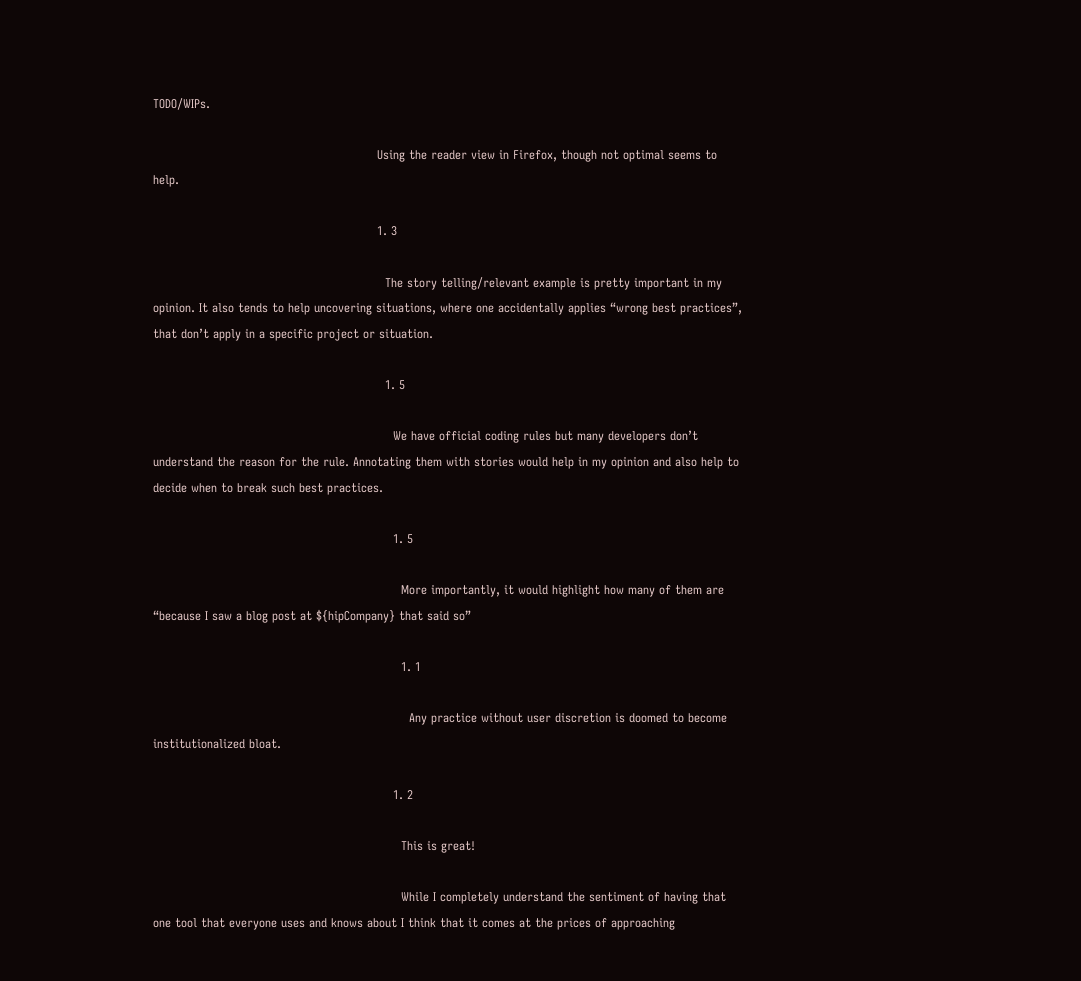TODO/WIPs.

                                                        Using the reader view in Firefox, though not optimal seems to help.

                                                        1. 3

                                                          The story telling/relevant example is pretty important in my opinion. It also tends to help uncovering situations, where one accidentally applies “wrong best practices”, that don’t apply in a specific project or situation.

                                                          1. 5

                                                            We have official coding rules but many developers don’t understand the reason for the rule. Annotating them with stories would help in my opinion and also help to decide when to break such best practices.

                                                            1. 5

                                                              More importantly, it would highlight how many of them are “because I saw a blog post at ${hipCompany} that said so”

                                                              1. 1

                                                                Any practice without user discretion is doomed to become institutionalized bloat.

                                                            1. 2

                                                              This is great!

                                                              While I completely understand the sentiment of having that one tool that everyone uses and knows about I think that it comes at the prices of approaching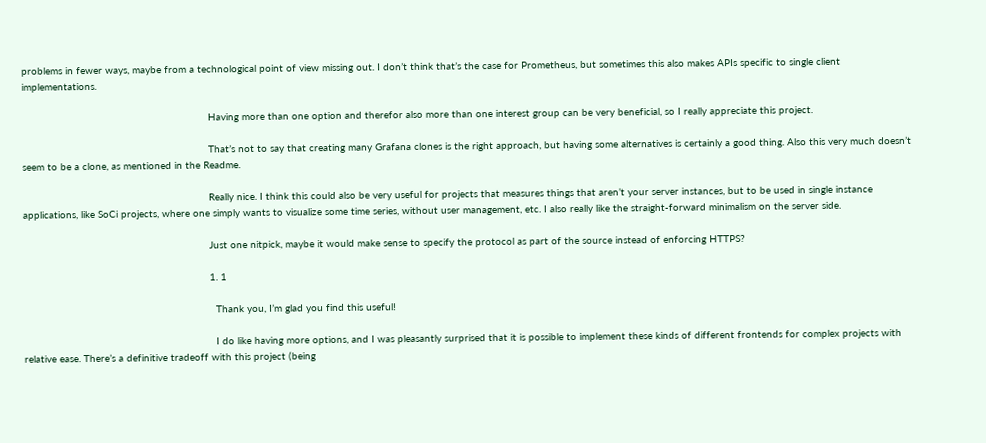problems in fewer ways, maybe from a technological point of view missing out. I don’t think that’s the case for Prometheus, but sometimes this also makes APIs specific to single client implementations.

                                                              Having more than one option and therefor also more than one interest group can be very beneficial, so I really appreciate this project.

                                                              That’s not to say that creating many Grafana clones is the right approach, but having some alternatives is certainly a good thing. Also this very much doesn’t seem to be a clone, as mentioned in the Readme.

                                                              Really nice. I think this could also be very useful for projects that measures things that aren’t your server instances, but to be used in single instance applications, like SoCi projects, where one simply wants to visualize some time series, without user management, etc. I also really like the straight-forward minimalism on the server side.

                                                              Just one nitpick, maybe it would make sense to specify the protocol as part of the source instead of enforcing HTTPS?

                                                              1. 1

                                                                Thank you, I’m glad you find this useful!

                                                                I do like having more options, and I was pleasantly surprised that it is possible to implement these kinds of different frontends for complex projects with relative ease. There’s a definitive tradeoff with this project (being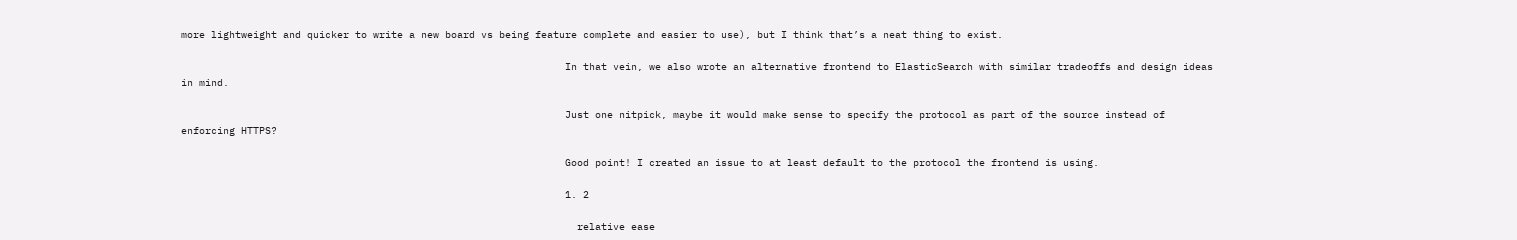more lightweight and quicker to write a new board vs being feature complete and easier to use), but I think that’s a neat thing to exist.

                                                                In that vein, we also wrote an alternative frontend to ElasticSearch with similar tradeoffs and design ideas in mind.

                                                                Just one nitpick, maybe it would make sense to specify the protocol as part of the source instead of enforcing HTTPS?

                                                                Good point! I created an issue to at least default to the protocol the frontend is using.

                                                                1. 2

                                                                  relative ease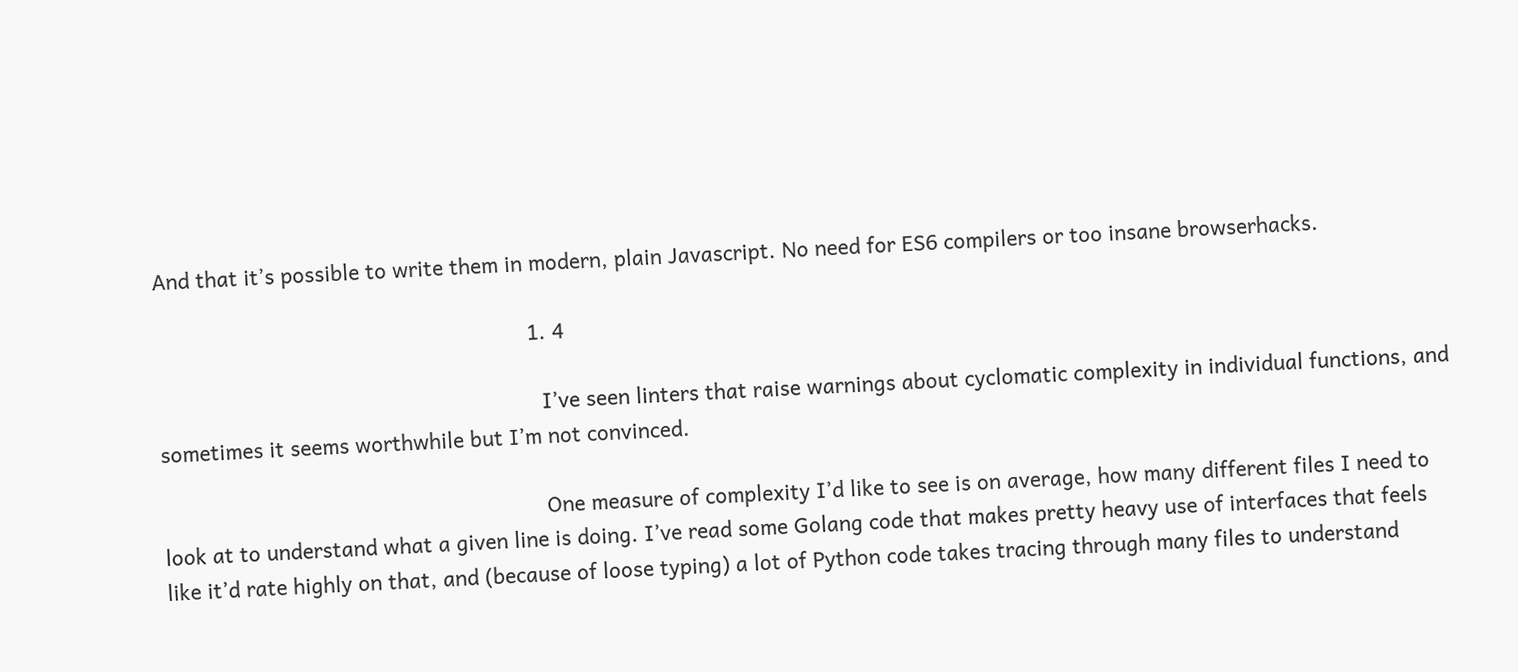And that it’s possible to write them in modern, plain Javascript. No need for ES6 compilers or too insane browserhacks.

                                                              1. 4

                                                                I’ve seen linters that raise warnings about cyclomatic complexity in individual functions, and sometimes it seems worthwhile but I’m not convinced.

                                                                One measure of complexity I’d like to see is on average, how many different files I need to look at to understand what a given line is doing. I’ve read some Golang code that makes pretty heavy use of interfaces that feels like it’d rate highly on that, and (because of loose typing) a lot of Python code takes tracing through many files to understand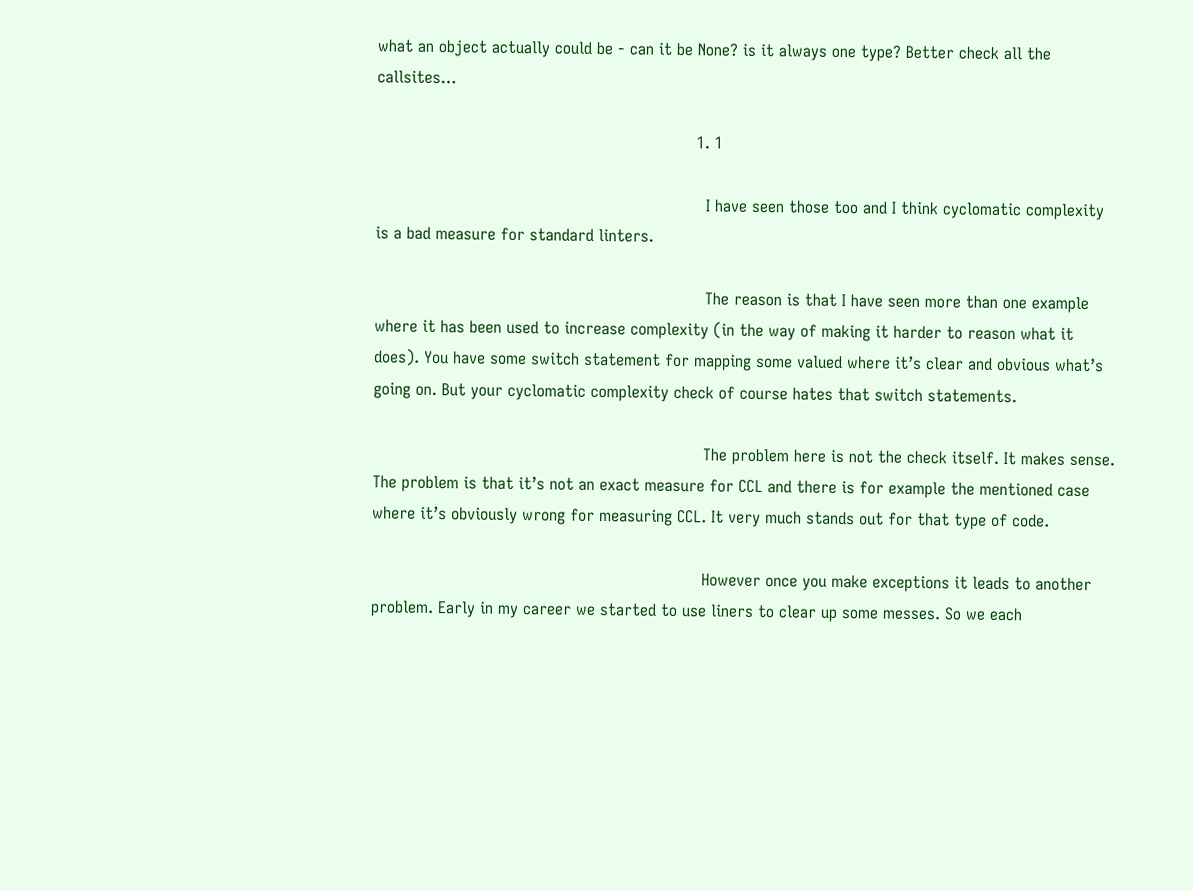what an object actually could be - can it be None? is it always one type? Better check all the callsites…

                                                                1. 1

                                                                  I have seen those too and I think cyclomatic complexity is a bad measure for standard linters.

                                                                  The reason is that I have seen more than one example where it has been used to increase complexity (in the way of making it harder to reason what it does). You have some switch statement for mapping some valued where it’s clear and obvious what’s going on. But your cyclomatic complexity check of course hates that switch statements.

                                                                  The problem here is not the check itself. It makes sense. The problem is that it’s not an exact measure for CCL and there is for example the mentioned case where it’s obviously wrong for measuring CCL. It very much stands out for that type of code.

                                                                  However once you make exceptions it leads to another problem. Early in my career we started to use liners to clear up some messes. So we each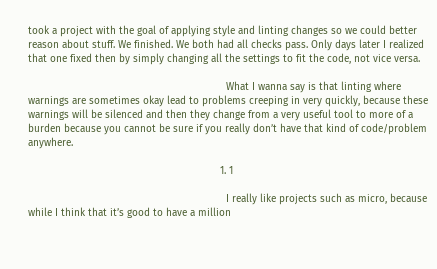took a project with the goal of applying style and linting changes so we could better reason about stuff. We finished. We both had all checks pass. Only days later I realized that one fixed then by simply changing all the settings to fit the code, not vice versa.

                                                                  What I wanna say is that linting where warnings are sometimes okay lead to problems creeping in very quickly, because these warnings will be silenced and then they change from a very useful tool to more of a burden because you cannot be sure if you really don’t have that kind of code/problem anywhere.

                                                                1. 1

                                                                  I really like projects such as micro, because while I think that it’s good to have a million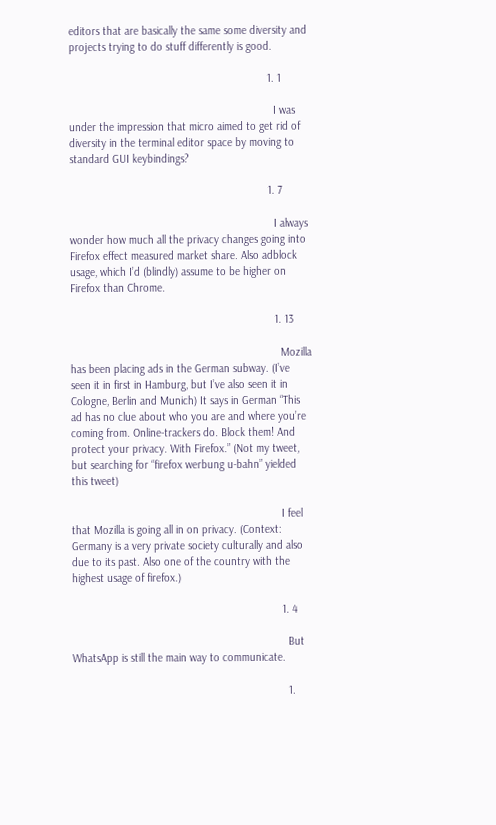editors that are basically the same some diversity and projects trying to do stuff differently is good.

                                                                  1. 1

                                                                    I was under the impression that micro aimed to get rid of diversity in the terminal editor space by moving to standard GUI keybindings?

                                                                  1. 7

                                                                    I always wonder how much all the privacy changes going into Firefox effect measured market share. Also adblock usage, which I’d (blindly) assume to be higher on Firefox than Chrome.

                                                                    1. 13

                                                                      Mozilla has been placing ads in the German subway. (I’ve seen it in first in Hamburg, but I’ve also seen it in Cologne, Berlin and Munich) It says in German “This ad has no clue about who you are and where you’re coming from. Online-trackers do. Block them! And protect your privacy. With Firefox.” (Not my tweet, but searching for “firefox werbung u-bahn” yielded this tweet)

                                                                      I feel that Mozilla is going all in on privacy. (Context: Germany is a very private society culturally and also due to its past. Also one of the country with the highest usage of firefox.)

                                                                      1. 4

                                                                        But WhatsApp is still the main way to communicate.

                                                                        1.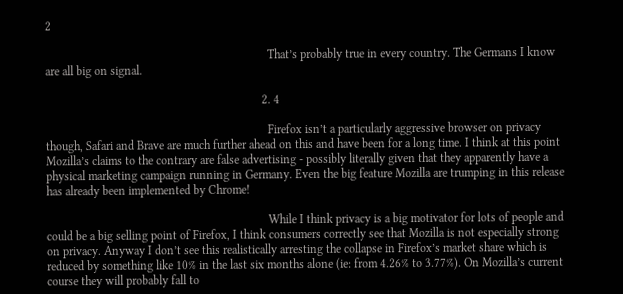2

                                                                          That’s probably true in every country. The Germans I know are all big on signal.

                                                                        2. 4

                                                                          Firefox isn’t a particularly aggressive browser on privacy though, Safari and Brave are much further ahead on this and have been for a long time. I think at this point Mozilla’s claims to the contrary are false advertising - possibly literally given that they apparently have a physical marketing campaign running in Germany. Even the big feature Mozilla are trumping in this release has already been implemented by Chrome!

                                                                          While I think privacy is a big motivator for lots of people and could be a big selling point of Firefox, I think consumers correctly see that Mozilla is not especially strong on privacy. Anyway I don’t see this realistically arresting the collapse in Firefox’s market share which is reduced by something like 10% in the last six months alone (ie: from 4.26% to 3.77%). On Mozilla’s current course they will probably fall to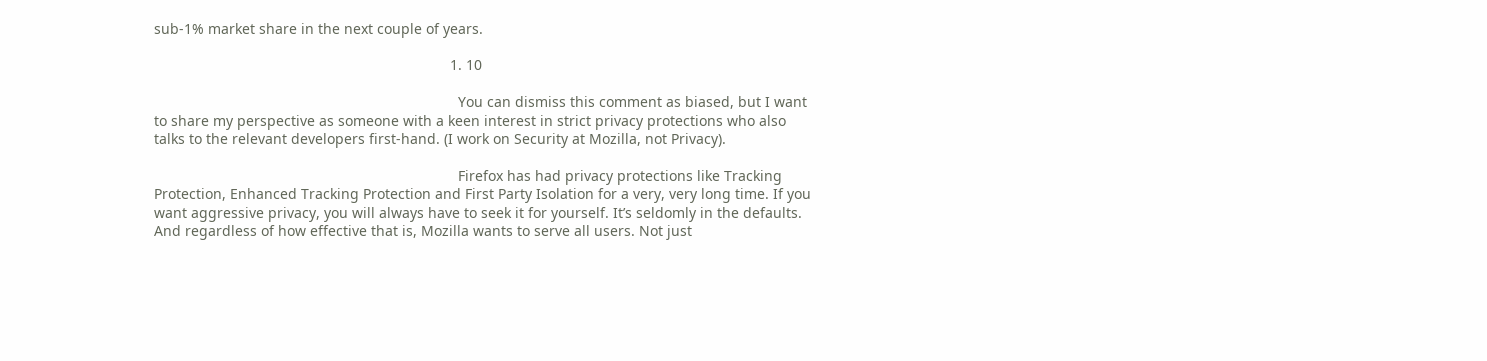sub-1% market share in the next couple of years.

                                                                          1. 10

                                                                            You can dismiss this comment as biased, but I want to share my perspective as someone with a keen interest in strict privacy protections who also talks to the relevant developers first-hand. (I work on Security at Mozilla, not Privacy).

                                                                            Firefox has had privacy protections like Tracking Protection, Enhanced Tracking Protection and First Party Isolation for a very, very long time. If you want aggressive privacy, you will always have to seek it for yourself. It’s seldomly in the defaults. And regardless of how effective that is, Mozilla wants to serve all users. Not just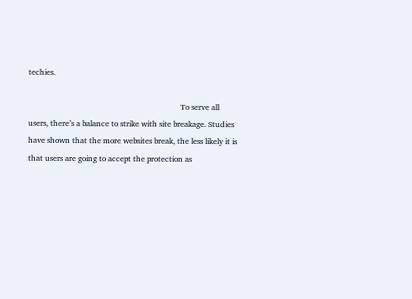techies.

                                                                            To serve all users, there’s a balance to strike with site breakage. Studies have shown that the more websites break, the less likely it is that users are going to accept the protection as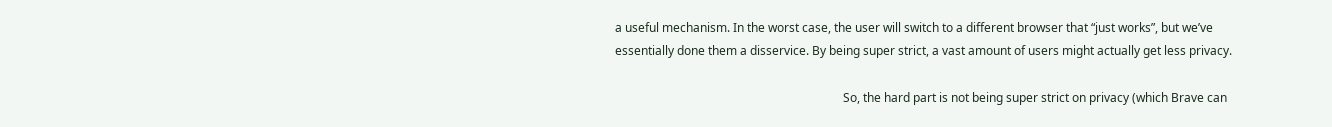a useful mechanism. In the worst case, the user will switch to a different browser that “just works”, but we’ve essentially done them a disservice. By being super strict, a vast amount of users might actually get less privacy.

                                                                            So, the hard part is not being super strict on privacy (which Brave can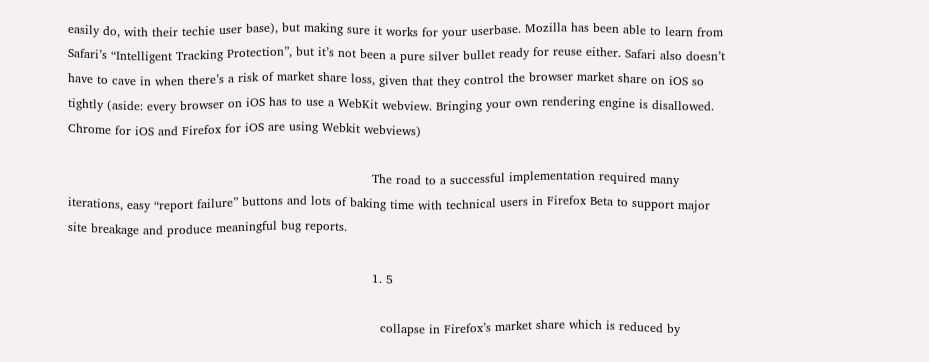easily do, with their techie user base), but making sure it works for your userbase. Mozilla has been able to learn from Safari’s “Intelligent Tracking Protection”, but it’s not been a pure silver bullet ready for reuse either. Safari also doesn’t have to cave in when there’s a risk of market share loss, given that they control the browser market share on iOS so tightly (aside: every browser on iOS has to use a WebKit webview. Bringing your own rendering engine is disallowed. Chrome for iOS and Firefox for iOS are using Webkit webviews)

                                                                            The road to a successful implementation required many iterations, easy “report failure” buttons and lots of baking time with technical users in Firefox Beta to support major site breakage and produce meaningful bug reports.

                                                                            1. 5

                                                                              collapse in Firefox’s market share which is reduced by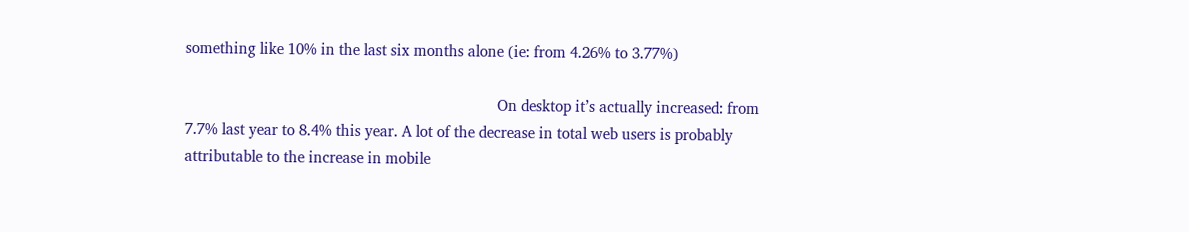something like 10% in the last six months alone (ie: from 4.26% to 3.77%)

                                                                              On desktop it’s actually increased: from 7.7% last year to 8.4% this year. A lot of the decrease in total web users is probably attributable to the increase in mobile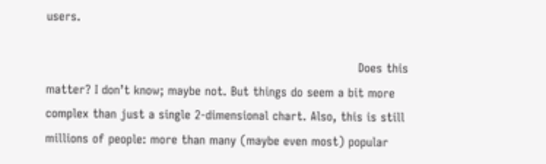users.

                                                                              Does this matter? I don’t know; maybe not. But things do seem a bit more complex than just a single 2-dimensional chart. Also, this is still millions of people: more than many (maybe even most) popular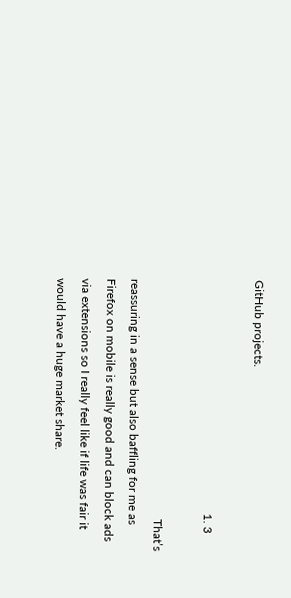GitHub projects.

                                                                              1. 3

                                                                                That’s reassuring in a sense but also baffling for me as Firefox on mobile is really good and can block ads via extensions so I really feel like if life was fair it would have a huge market share.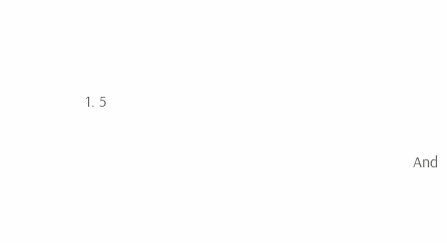1. 5

                                                                                  And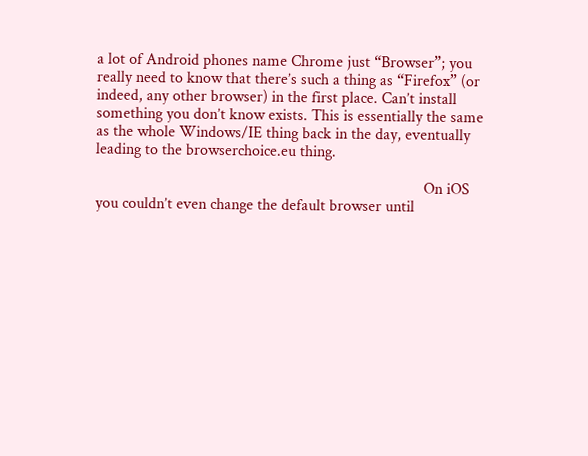a lot of Android phones name Chrome just “Browser”; you really need to know that there’s such a thing as “Firefox” (or indeed, any other browser) in the first place. Can’t install something you don’t know exists. This is essentially the same as the whole Windows/IE thing back in the day, eventually leading to the browserchoice.eu thing.

                                                                                  On iOS you couldn’t even change the default browser until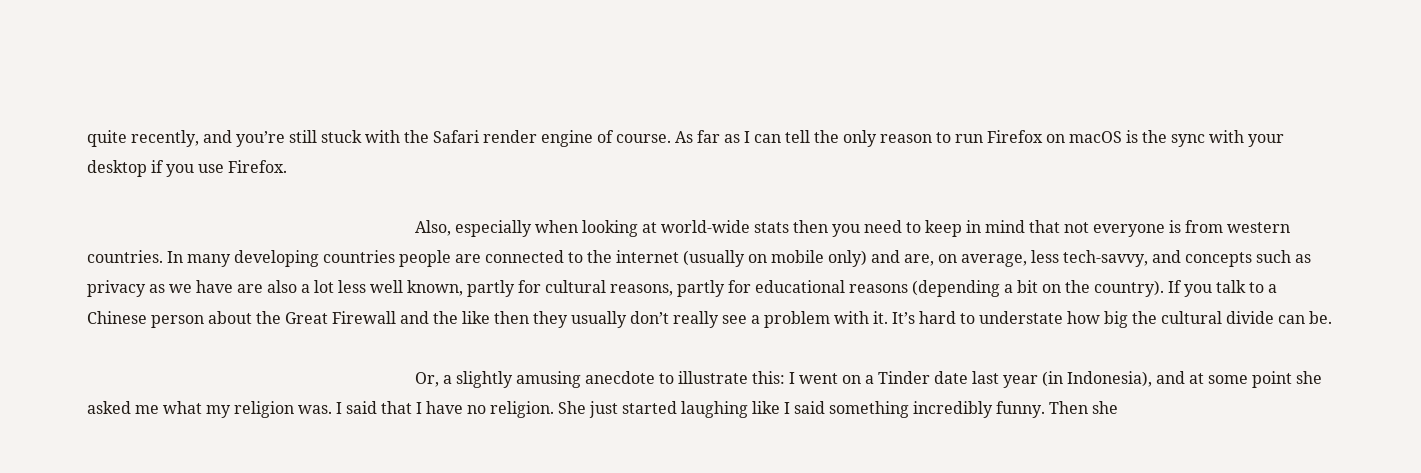quite recently, and you’re still stuck with the Safari render engine of course. As far as I can tell the only reason to run Firefox on macOS is the sync with your desktop if you use Firefox.

                                                                                  Also, especially when looking at world-wide stats then you need to keep in mind that not everyone is from western countries. In many developing countries people are connected to the internet (usually on mobile only) and are, on average, less tech-savvy, and concepts such as privacy as we have are also a lot less well known, partly for cultural reasons, partly for educational reasons (depending a bit on the country). If you talk to a Chinese person about the Great Firewall and the like then they usually don’t really see a problem with it. It’s hard to understate how big the cultural divide can be.

                                                                                  Or, a slightly amusing anecdote to illustrate this: I went on a Tinder date last year (in Indonesia), and at some point she asked me what my religion was. I said that I have no religion. She just started laughing like I said something incredibly funny. Then she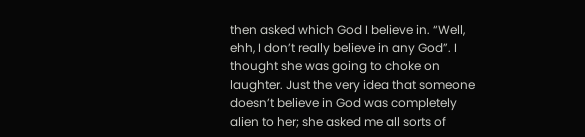then asked which God I believe in. “Well, ehh, I don’t really believe in any God”. I thought she was going to choke on laughter. Just the very idea that someone doesn’t believe in God was completely alien to her; she asked me all sorts of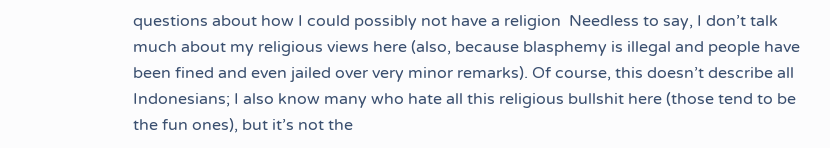questions about how I could possibly not have a religion  Needless to say, I don’t talk much about my religious views here (also, because blasphemy is illegal and people have been fined and even jailed over very minor remarks). Of course, this doesn’t describe all Indonesians; I also know many who hate all this religious bullshit here (those tend to be the fun ones), but it’s not the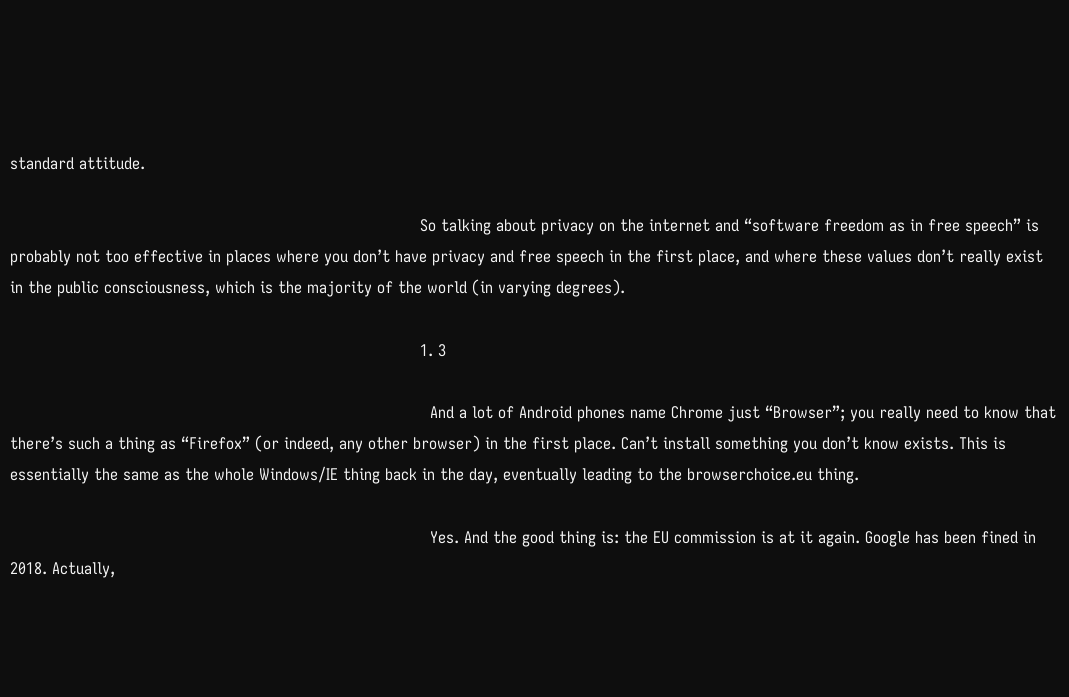standard attitude.

                                                                                  So talking about privacy on the internet and “software freedom as in free speech” is probably not too effective in places where you don’t have privacy and free speech in the first place, and where these values don’t really exist in the public consciousness, which is the majority of the world (in varying degrees).

                                                                                  1. 3

                                                                                    And a lot of Android phones name Chrome just “Browser”; you really need to know that there’s such a thing as “Firefox” (or indeed, any other browser) in the first place. Can’t install something you don’t know exists. This is essentially the same as the whole Windows/IE thing back in the day, eventually leading to the browserchoice.eu thing.

                                                                                    Yes. And the good thing is: the EU commission is at it again. Google has been fined in 2018. Actually,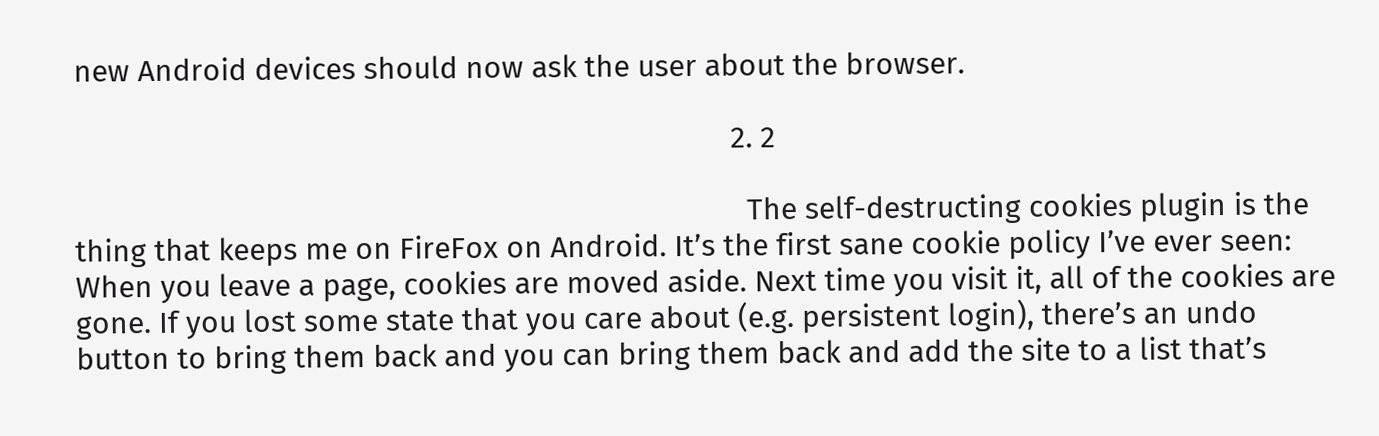new Android devices should now ask the user about the browser.

                                                                                  2. 2

                                                                                    The self-destructing cookies plugin is the thing that keeps me on FireFox on Android. It’s the first sane cookie policy I’ve ever seen: When you leave a page, cookies are moved aside. Next time you visit it, all of the cookies are gone. If you lost some state that you care about (e.g. persistent login), there’s an undo button to bring them back and you can bring them back and add the site to a list that’s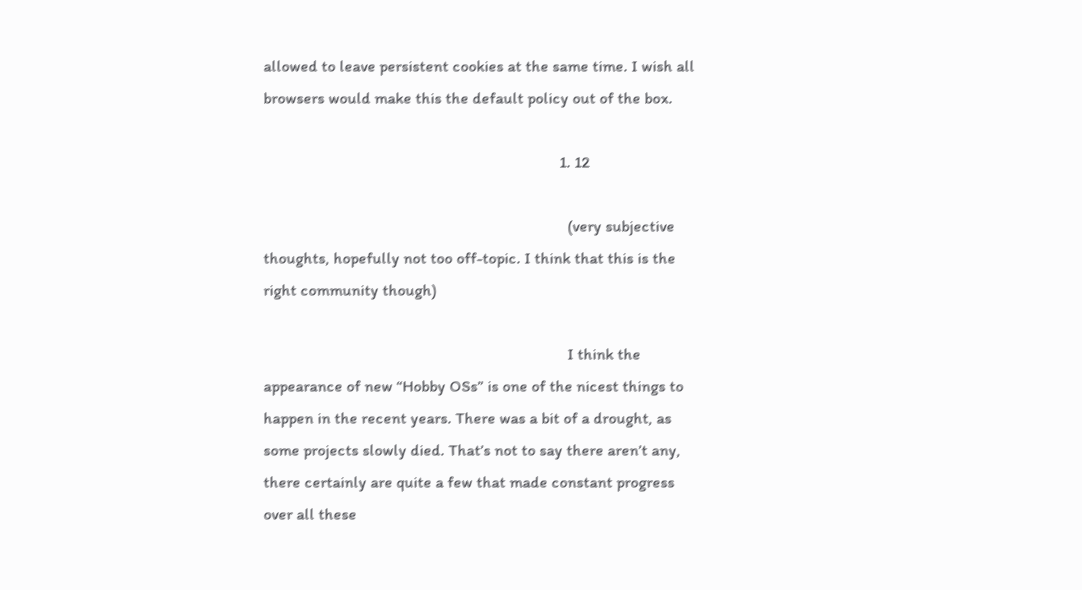allowed to leave persistent cookies at the same time. I wish all browsers would make this the default policy out of the box.

                                                                          1. 12

                                                                            (very subjective thoughts, hopefully not too off-topic. I think that this is the right community though)

                                                                            I think the appearance of new “Hobby OSs” is one of the nicest things to happen in the recent years. There was a bit of a drought, as some projects slowly died. That’s not to say there aren’t any, there certainly are quite a few that made constant progress over all these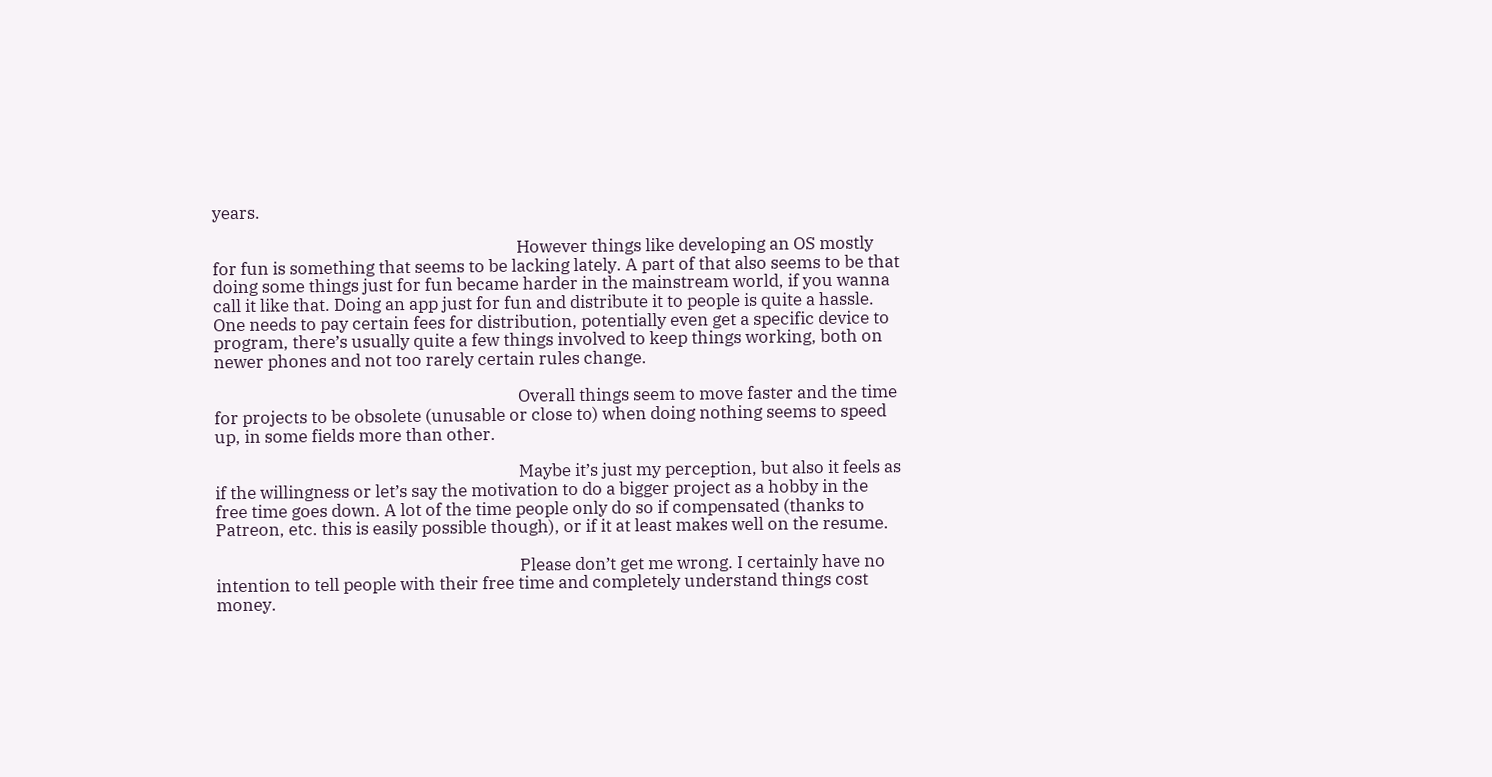years.

                                                                            However things like developing an OS mostly for fun is something that seems to be lacking lately. A part of that also seems to be that doing some things just for fun became harder in the mainstream world, if you wanna call it like that. Doing an app just for fun and distribute it to people is quite a hassle. One needs to pay certain fees for distribution, potentially even get a specific device to program, there’s usually quite a few things involved to keep things working, both on newer phones and not too rarely certain rules change.

                                                                            Overall things seem to move faster and the time for projects to be obsolete (unusable or close to) when doing nothing seems to speed up, in some fields more than other.

                                                                            Maybe it’s just my perception, but also it feels as if the willingness or let’s say the motivation to do a bigger project as a hobby in the free time goes down. A lot of the time people only do so if compensated (thanks to Patreon, etc. this is easily possible though), or if it at least makes well on the resume.

                                                                            Please don’t get me wrong. I certainly have no intention to tell people with their free time and completely understand things cost money.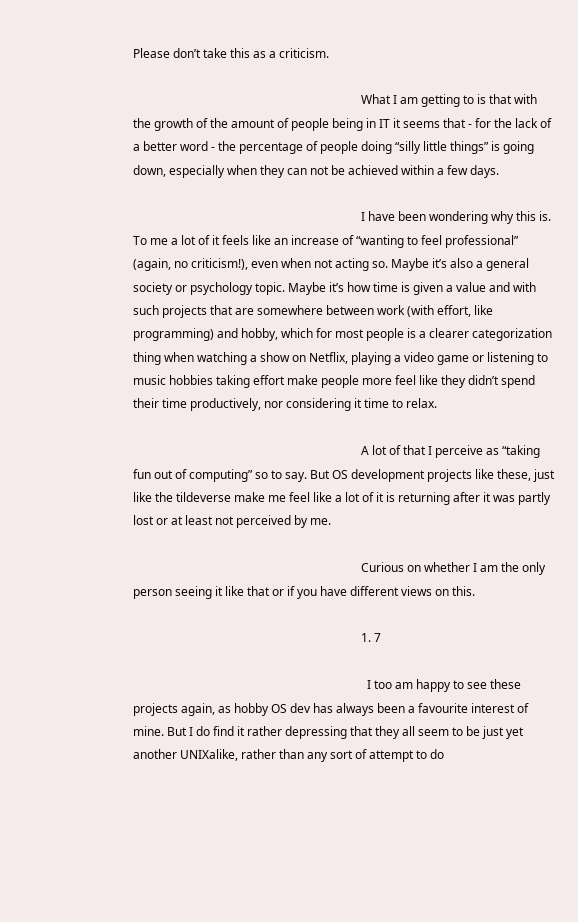Please don’t take this as a criticism.

                                                                            What I am getting to is that with the growth of the amount of people being in IT it seems that - for the lack of a better word - the percentage of people doing “silly little things” is going down, especially when they can not be achieved within a few days.

                                                                            I have been wondering why this is. To me a lot of it feels like an increase of “wanting to feel professional” (again, no criticism!), even when not acting so. Maybe it’s also a general society or psychology topic. Maybe it’s how time is given a value and with such projects that are somewhere between work (with effort, like programming) and hobby, which for most people is a clearer categorization thing when watching a show on Netflix, playing a video game or listening to music hobbies taking effort make people more feel like they didn’t spend their time productively, nor considering it time to relax.

                                                                            A lot of that I perceive as “taking fun out of computing” so to say. But OS development projects like these, just like the tildeverse make me feel like a lot of it is returning after it was partly lost or at least not perceived by me.

                                                                            Curious on whether I am the only person seeing it like that or if you have different views on this.

                                                                            1. 7

                                                                              I too am happy to see these projects again, as hobby OS dev has always been a favourite interest of mine. But I do find it rather depressing that they all seem to be just yet another UNIXalike, rather than any sort of attempt to do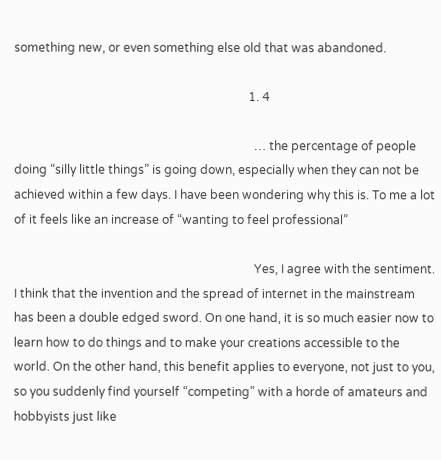something new, or even something else old that was abandoned.

                                                                              1. 4

                                                                                … the percentage of people doing “silly little things” is going down, especially when they can not be achieved within a few days. I have been wondering why this is. To me a lot of it feels like an increase of “wanting to feel professional”

                                                                                Yes, I agree with the sentiment. I think that the invention and the spread of internet in the mainstream has been a double edged sword. On one hand, it is so much easier now to learn how to do things and to make your creations accessible to the world. On the other hand, this benefit applies to everyone, not just to you, so you suddenly find yourself “competing” with a horde of amateurs and hobbyists just like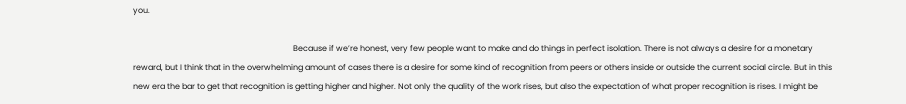you.

                                                                                Because if we’re honest, very few people want to make and do things in perfect isolation. There is not always a desire for a monetary reward, but I think that in the overwhelming amount of cases there is a desire for some kind of recognition from peers or others inside or outside the current social circle. But in this new era the bar to get that recognition is getting higher and higher. Not only the quality of the work rises, but also the expectation of what proper recognition is rises. I might be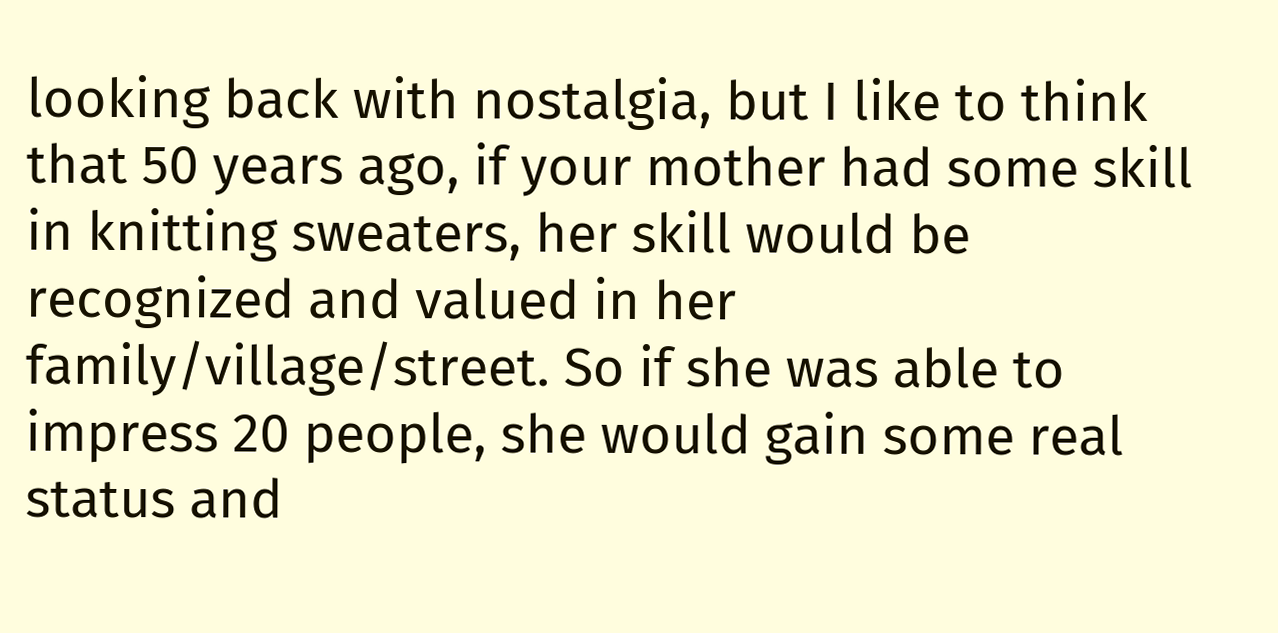looking back with nostalgia, but I like to think that 50 years ago, if your mother had some skill in knitting sweaters, her skill would be recognized and valued in her family/village/street. So if she was able to impress 20 people, she would gain some real status and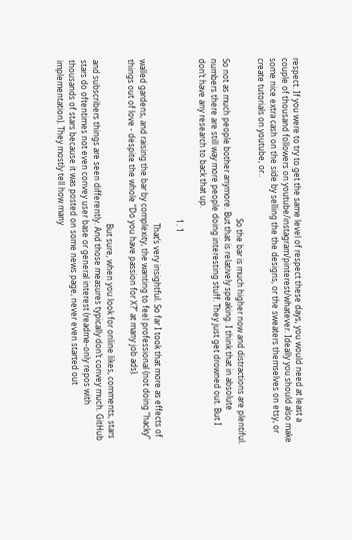respect. If you were to try to get the same level of respect these days, you would need at least a couple of thousand followers on youtube/instagram/pinterest/whatever. Ideally you should also make some nice extra cash on the side by selling the the designs, or the sweaters themselves on etsy, or create tutorials on youtube, or..

                                                                                So the bar is much higher now and distractions are plentiful. So not as much people bother anymore. But that is relatively speaking. I think that in absolute numbers there are still way more people doing interesting stuff. They just get drowned out. But I don’t have any research to back that up.

                                                                                1. 1

                                                                                  That’s very insightful. So far I took that more as effects of walled gardens, and raising the bar by complexity, the wanting to feel professional (not doing “hacky” things out of love - despite the whole “Do you have passion for X?” at many job ads).

                                                                                  But sure, when you look for online likes, comments, stars and subscribers things are seen differently. And those measures typically don’t convey much. GitHub stars do oftentimes not even convey user base or general interest (readme-only repos with thousands of stars because it was posted on some news page, never even started out implementation). They mostly tell how many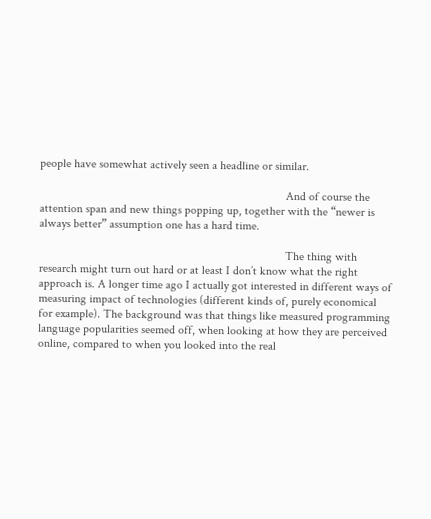people have somewhat actively seen a headline or similar.

                                                                                  And of course the attention span and new things popping up, together with the “newer is always better” assumption one has a hard time.

                                                                                  The thing with research might turn out hard or at least I don’t know what the right approach is. A longer time ago I actually got interested in different ways of measuring impact of technologies (different kinds of, purely economical for example). The background was that things like measured programming language popularities seemed off, when looking at how they are perceived online, compared to when you looked into the real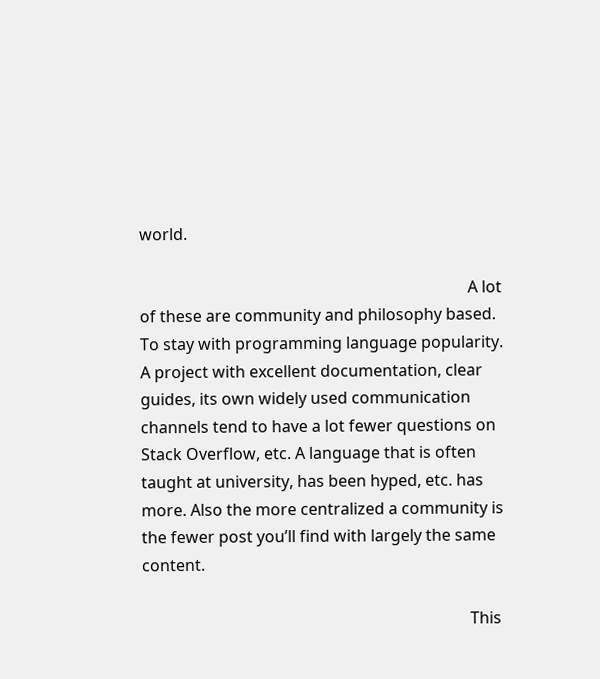world.

                                                                                  A lot of these are community and philosophy based. To stay with programming language popularity. A project with excellent documentation, clear guides, its own widely used communication channels tend to have a lot fewer questions on Stack Overflow, etc. A language that is often taught at university, has been hyped, etc. has more. Also the more centralized a community is the fewer post you’ll find with largely the same content.

                                                                                  This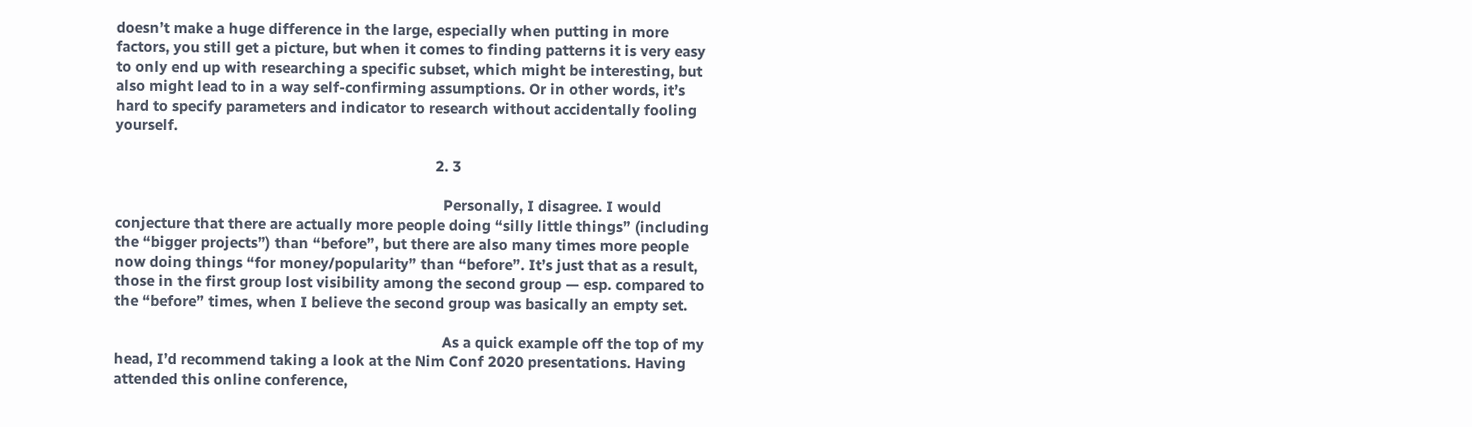doesn’t make a huge difference in the large, especially when putting in more factors, you still get a picture, but when it comes to finding patterns it is very easy to only end up with researching a specific subset, which might be interesting, but also might lead to in a way self-confirming assumptions. Or in other words, it’s hard to specify parameters and indicator to research without accidentally fooling yourself.

                                                                                2. 3

                                                                                  Personally, I disagree. I would conjecture that there are actually more people doing “silly little things” (including the “bigger projects”) than “before”, but there are also many times more people now doing things “for money/popularity” than “before”. It’s just that as a result, those in the first group lost visibility among the second group — esp. compared to the “before” times, when I believe the second group was basically an empty set.

                                                                                  As a quick example off the top of my head, I’d recommend taking a look at the Nim Conf 2020 presentations. Having attended this online conference,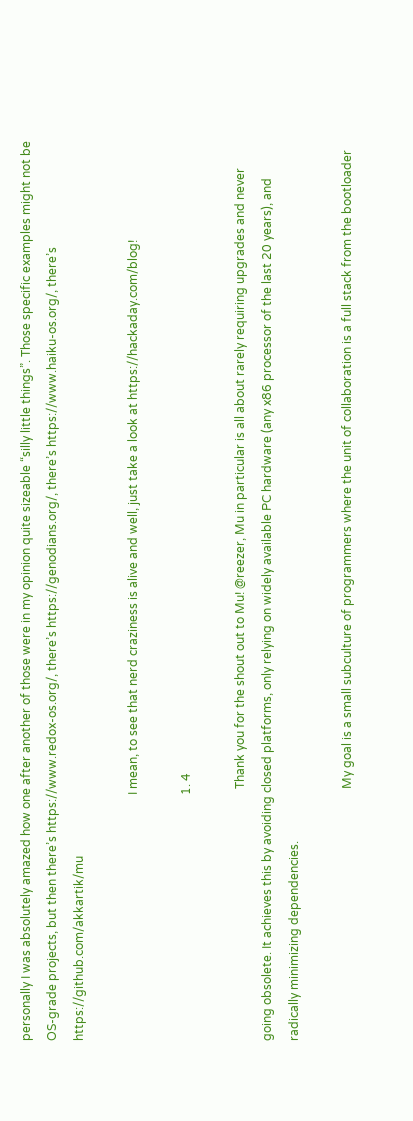personally I was absolutely amazed how one after another of those were in my opinion quite sizeable “silly little things”. Those specific examples might not be OS-grade projects, but then there’s https://www.redox-os.org/, there’s https://genodians.org/, there’s https://www.haiku-os.org/, there’s https://github.com/akkartik/mu

                                                                                  I mean, to see that nerd craziness is alive and well, just take a look at https://hackaday.com/blog!

                                                                                  1. 4

                                                                                    Thank you for the shout out to Mu! @reezer, Mu in particular is all about rarely requiring upgrades and never going obsolete. It achieves this by avoiding closed platforms, only relying on widely available PC hardware (any x86 processor of the last 20 years), and radically minimizing dependencies.

                                                                                    My goal is a small subculture of programmers where the unit of collaboration is a full stack from the bootloader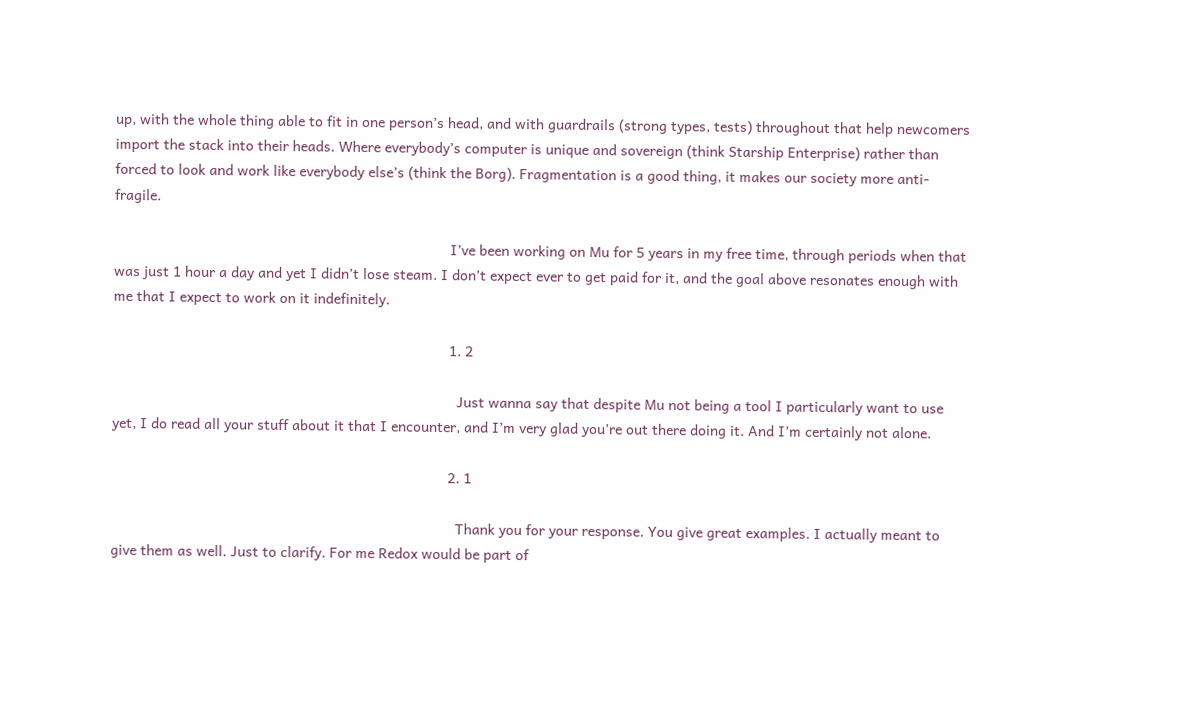up, with the whole thing able to fit in one person’s head, and with guardrails (strong types, tests) throughout that help newcomers import the stack into their heads. Where everybody’s computer is unique and sovereign (think Starship Enterprise) rather than forced to look and work like everybody else’s (think the Borg). Fragmentation is a good thing, it makes our society more anti-fragile.

                                                                                    I’ve been working on Mu for 5 years in my free time, through periods when that was just 1 hour a day and yet I didn’t lose steam. I don’t expect ever to get paid for it, and the goal above resonates enough with me that I expect to work on it indefinitely.

                                                                                    1. 2

                                                                                      Just wanna say that despite Mu not being a tool I particularly want to use yet, I do read all your stuff about it that I encounter, and I’m very glad you’re out there doing it. And I’m certainly not alone.

                                                                                    2. 1

                                                                                      Thank you for your response. You give great examples. I actually meant to give them as well. Just to clarify. For me Redox would be part of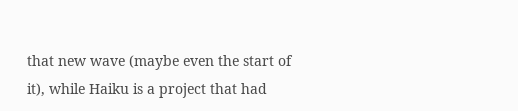that new wave (maybe even the start of it), while Haiku is a project that had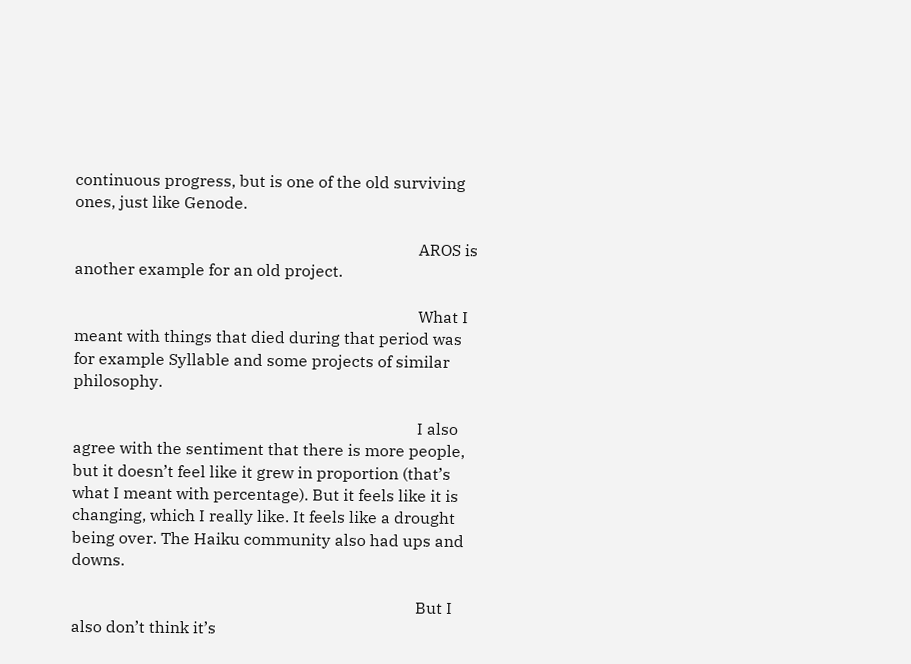continuous progress, but is one of the old surviving ones, just like Genode.

                                                                                      AROS is another example for an old project.

                                                                                      What I meant with things that died during that period was for example Syllable and some projects of similar philosophy.

                                                                                      I also agree with the sentiment that there is more people, but it doesn’t feel like it grew in proportion (that’s what I meant with percentage). But it feels like it is changing, which I really like. It feels like a drought being over. The Haiku community also had ups and downs.

                                                                                      But I also don’t think it’s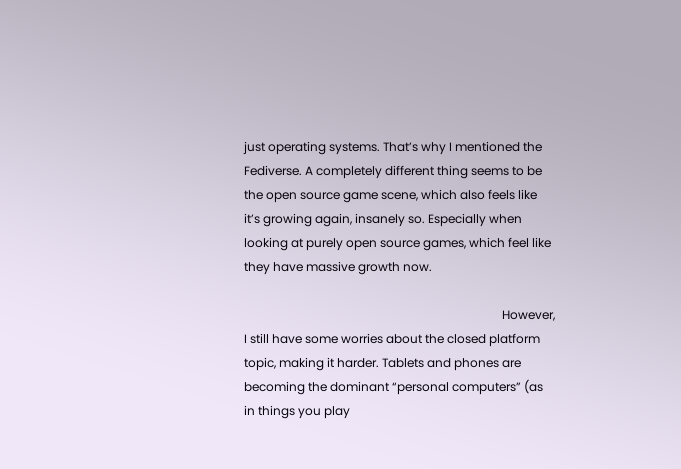just operating systems. That’s why I mentioned the Fediverse. A completely different thing seems to be the open source game scene, which also feels like it’s growing again, insanely so. Especially when looking at purely open source games, which feel like they have massive growth now.

                                                                                      However, I still have some worries about the closed platform topic, making it harder. Tablets and phones are becoming the dominant “personal computers” (as in things you play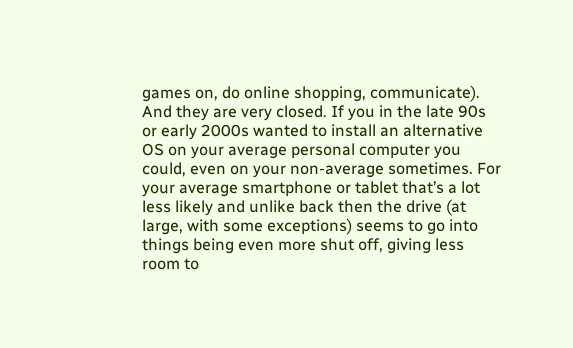games on, do online shopping, communicate). And they are very closed. If you in the late 90s or early 2000s wanted to install an alternative OS on your average personal computer you could, even on your non-average sometimes. For your average smartphone or tablet that’s a lot less likely and unlike back then the drive (at large, with some exceptions) seems to go into things being even more shut off, giving less room to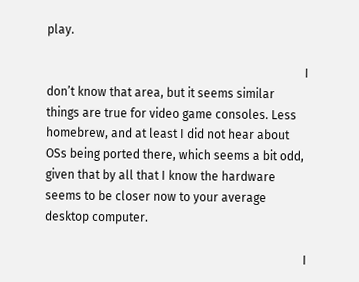play.

                                                                                      I don’t know that area, but it seems similar things are true for video game consoles. Less homebrew, and at least I did not hear about OSs being ported there, which seems a bit odd, given that by all that I know the hardware seems to be closer now to your average desktop computer.

                                                                                      I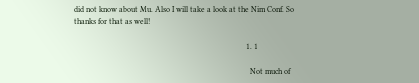did not know about Mu. Also I will take a look at the Nim Conf. So thanks for that as well!

                                                                                      1. 1

                                                                                        Not much of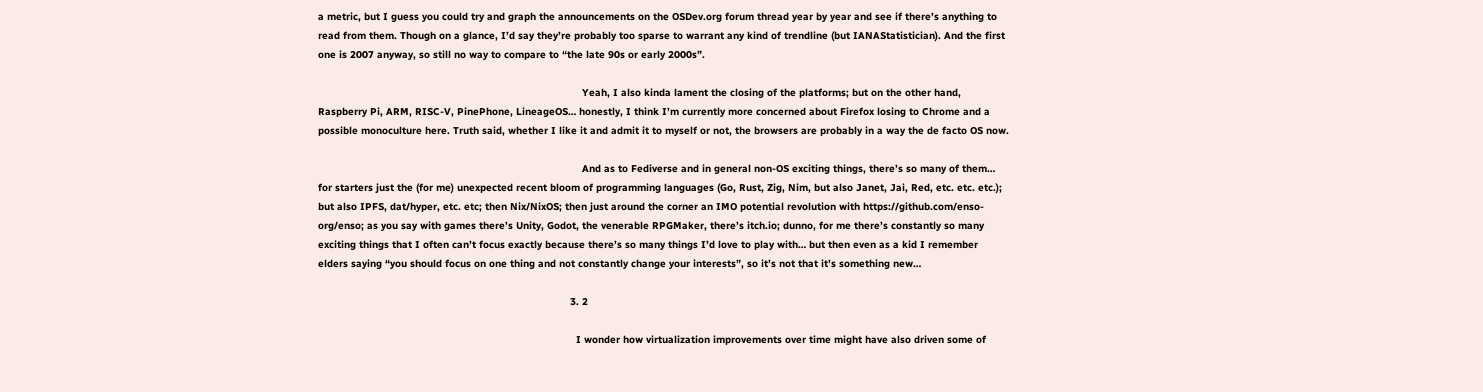a metric, but I guess you could try and graph the announcements on the OSDev.org forum thread year by year and see if there’s anything to read from them. Though on a glance, I’d say they’re probably too sparse to warrant any kind of trendline (but IANAStatistician). And the first one is 2007 anyway, so still no way to compare to “the late 90s or early 2000s”.

                                                                                        Yeah, I also kinda lament the closing of the platforms; but on the other hand, Raspberry Pi, ARM, RISC-V, PinePhone, LineageOS… honestly, I think I’m currently more concerned about Firefox losing to Chrome and a possible monoculture here. Truth said, whether I like it and admit it to myself or not, the browsers are probably in a way the de facto OS now.

                                                                                        And as to Fediverse and in general non-OS exciting things, there’s so many of them… for starters just the (for me) unexpected recent bloom of programming languages (Go, Rust, Zig, Nim, but also Janet, Jai, Red, etc. etc. etc.); but also IPFS, dat/hyper, etc. etc; then Nix/NixOS; then just around the corner an IMO potential revolution with https://github.com/enso-org/enso; as you say with games there’s Unity, Godot, the venerable RPGMaker, there’s itch.io; dunno, for me there’s constantly so many exciting things that I often can’t focus exactly because there’s so many things I’d love to play with… but then even as a kid I remember elders saying “you should focus on one thing and not constantly change your interests”, so it’s not that it’s something new…

                                                                                    3. 2

                                                                                      I wonder how virtualization improvements over time might have also driven some of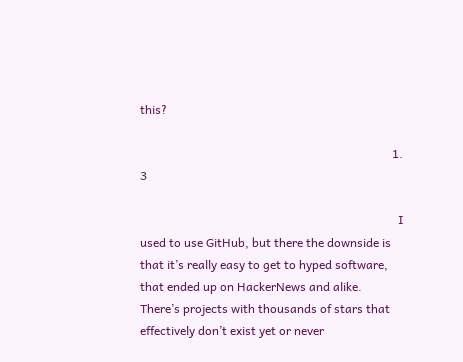this?

                                                                                    1. 3

                                                                                      I used to use GitHub, but there the downside is that it’s really easy to get to hyped software, that ended up on HackerNews and alike. There’s projects with thousands of stars that effectively don’t exist yet or never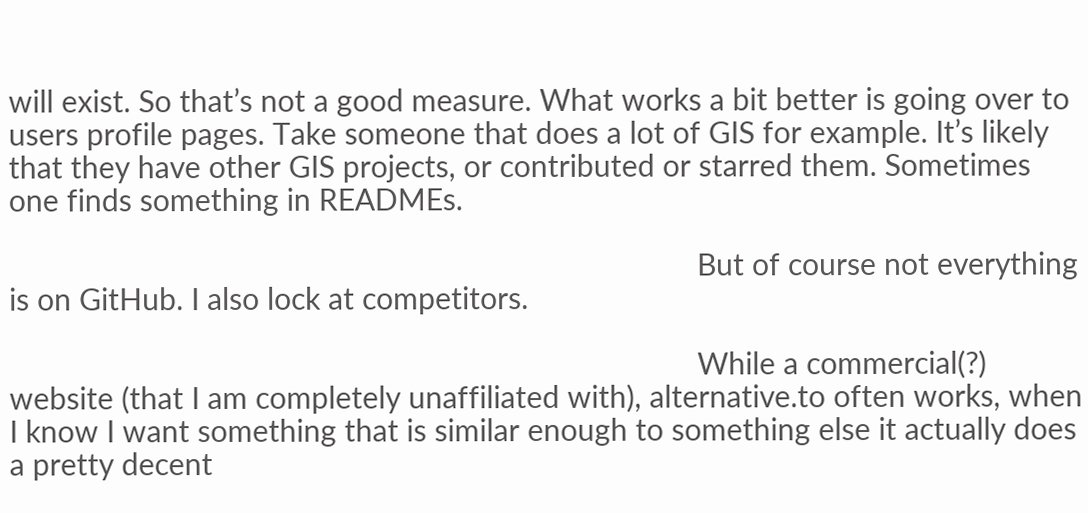will exist. So that’s not a good measure. What works a bit better is going over to users profile pages. Take someone that does a lot of GIS for example. It’s likely that they have other GIS projects, or contributed or starred them. Sometimes one finds something in READMEs.

                                                                                      But of course not everything is on GitHub. I also lock at competitors.

                                                                                      While a commercial(?) website (that I am completely unaffiliated with), alternative.to often works, when I know I want something that is similar enough to something else it actually does a pretty decent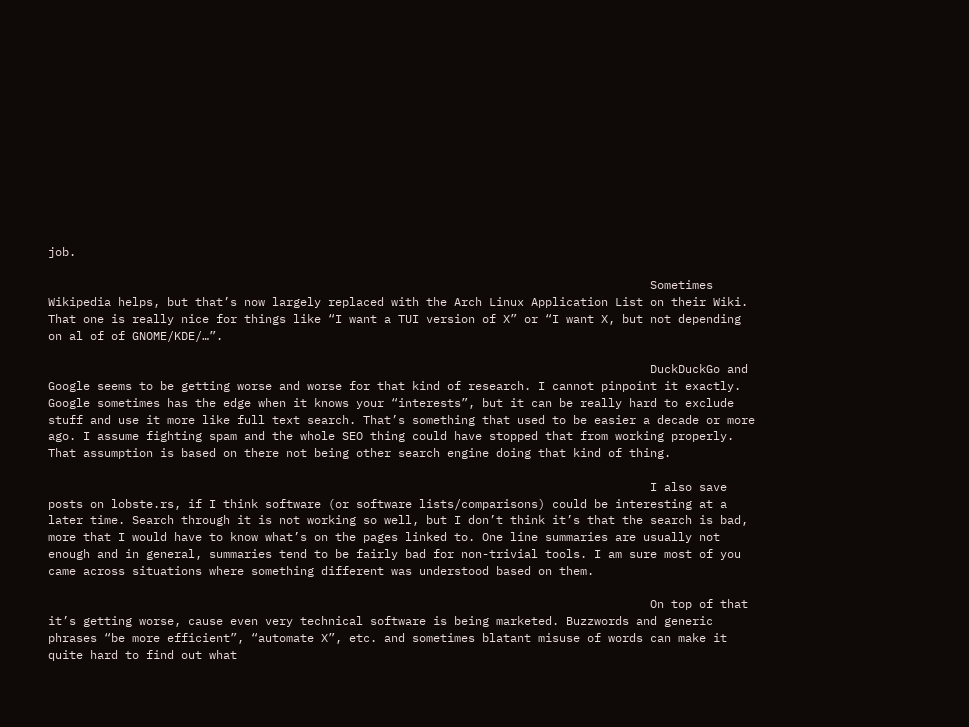job.

                                                                                      Sometimes Wikipedia helps, but that’s now largely replaced with the Arch Linux Application List on their Wiki. That one is really nice for things like “I want a TUI version of X” or “I want X, but not depending on al of of GNOME/KDE/…”.

                                                                                      DuckDuckGo and Google seems to be getting worse and worse for that kind of research. I cannot pinpoint it exactly. Google sometimes has the edge when it knows your “interests”, but it can be really hard to exclude stuff and use it more like full text search. That’s something that used to be easier a decade or more ago. I assume fighting spam and the whole SEO thing could have stopped that from working properly. That assumption is based on there not being other search engine doing that kind of thing.

                                                                                      I also save posts on lobste.rs, if I think software (or software lists/comparisons) could be interesting at a later time. Search through it is not working so well, but I don’t think it’s that the search is bad, more that I would have to know what’s on the pages linked to. One line summaries are usually not enough and in general, summaries tend to be fairly bad for non-trivial tools. I am sure most of you came across situations where something different was understood based on them.

                                                                                      On top of that it’s getting worse, cause even very technical software is being marketed. Buzzwords and generic phrases “be more efficient”, “automate X”, etc. and sometimes blatant misuse of words can make it quite hard to find out what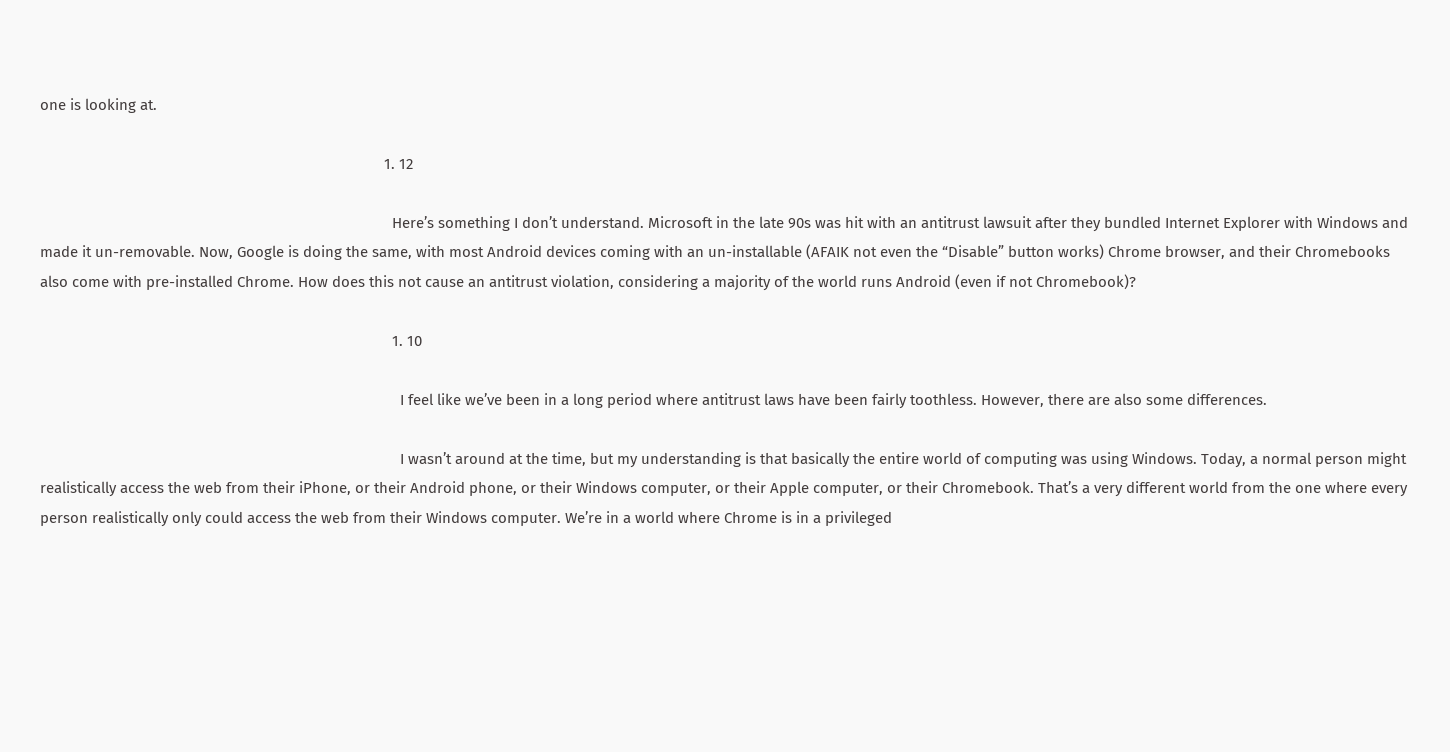one is looking at.

                                                                                      1. 12

                                                                                        Here’s something I don’t understand. Microsoft in the late 90s was hit with an antitrust lawsuit after they bundled Internet Explorer with Windows and made it un-removable. Now, Google is doing the same, with most Android devices coming with an un-installable (AFAIK not even the “Disable” button works) Chrome browser, and their Chromebooks also come with pre-installed Chrome. How does this not cause an antitrust violation, considering a majority of the world runs Android (even if not Chromebook)?

                                                                                        1. 10

                                                                                          I feel like we’ve been in a long period where antitrust laws have been fairly toothless. However, there are also some differences.

                                                                                          I wasn’t around at the time, but my understanding is that basically the entire world of computing was using Windows. Today, a normal person might realistically access the web from their iPhone, or their Android phone, or their Windows computer, or their Apple computer, or their Chromebook. That’s a very different world from the one where every person realistically only could access the web from their Windows computer. We’re in a world where Chrome is in a privileged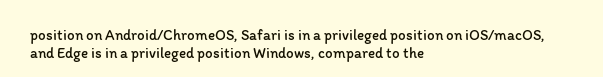position on Android/ChromeOS, Safari is in a privileged position on iOS/macOS, and Edge is in a privileged position Windows, compared to the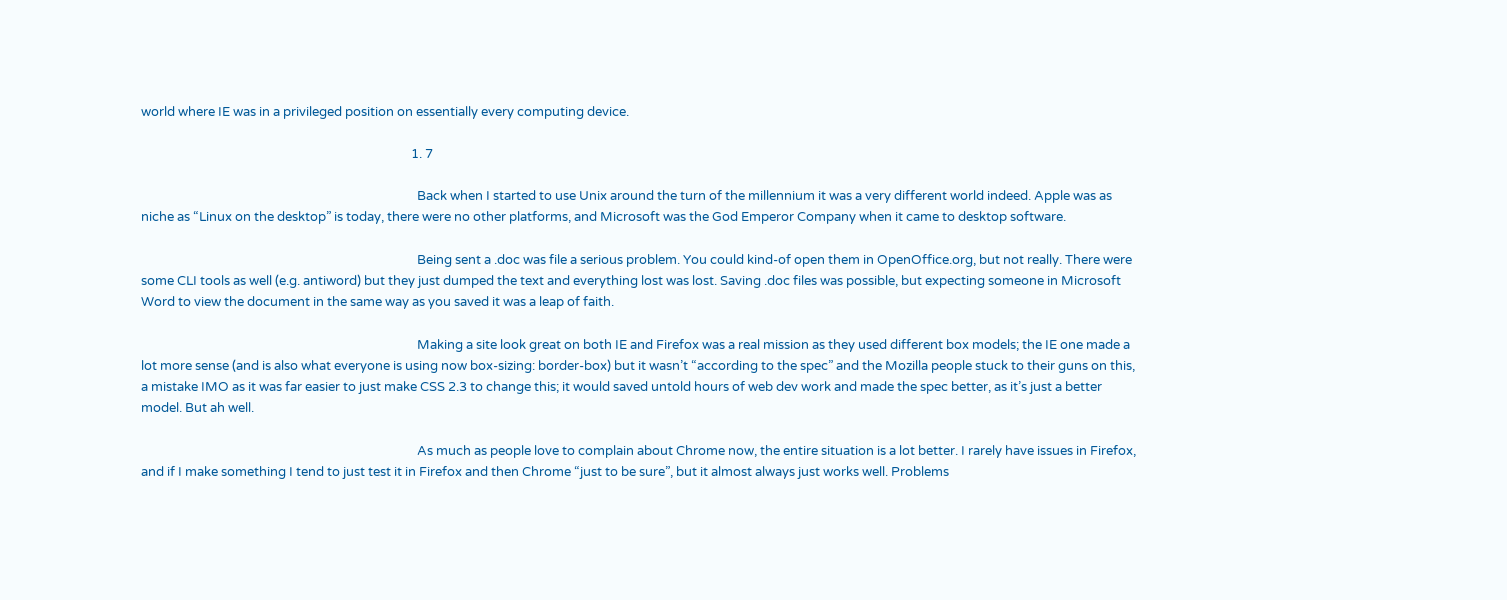world where IE was in a privileged position on essentially every computing device.

                                                                                          1. 7

                                                                                            Back when I started to use Unix around the turn of the millennium it was a very different world indeed. Apple was as niche as “Linux on the desktop” is today, there were no other platforms, and Microsoft was the God Emperor Company when it came to desktop software.

                                                                                            Being sent a .doc was file a serious problem. You could kind-of open them in OpenOffice.org, but not really. There were some CLI tools as well (e.g. antiword) but they just dumped the text and everything lost was lost. Saving .doc files was possible, but expecting someone in Microsoft Word to view the document in the same way as you saved it was a leap of faith.

                                                                                            Making a site look great on both IE and Firefox was a real mission as they used different box models; the IE one made a lot more sense (and is also what everyone is using now box-sizing: border-box) but it wasn’t “according to the spec” and the Mozilla people stuck to their guns on this, a mistake IMO as it was far easier to just make CSS 2.3 to change this; it would saved untold hours of web dev work and made the spec better, as it’s just a better model. But ah well.

                                                                                            As much as people love to complain about Chrome now, the entire situation is a lot better. I rarely have issues in Firefox, and if I make something I tend to just test it in Firefox and then Chrome “just to be sure”, but it almost always just works well. Problems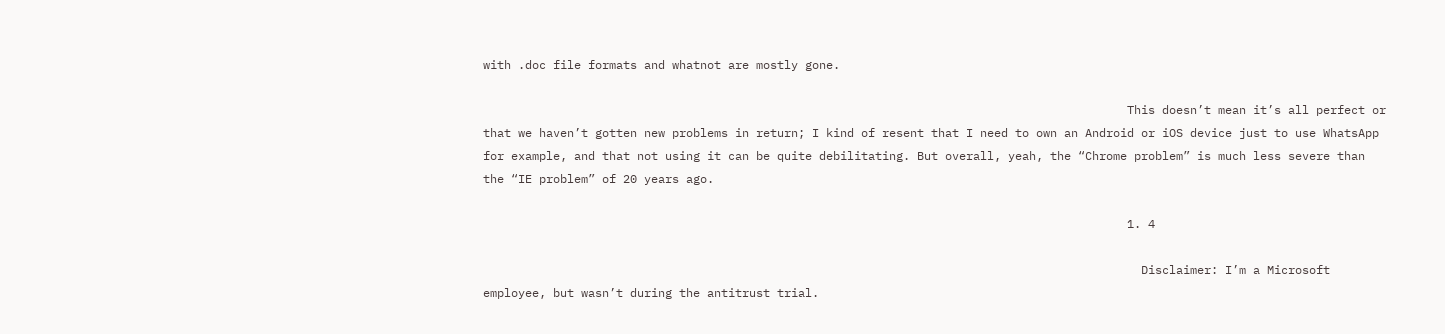with .doc file formats and whatnot are mostly gone.

                                                                                            This doesn’t mean it’s all perfect or that we haven’t gotten new problems in return; I kind of resent that I need to own an Android or iOS device just to use WhatsApp for example, and that not using it can be quite debilitating. But overall, yeah, the “Chrome problem” is much less severe than the “IE problem” of 20 years ago.

                                                                                            1. 4

                                                                                              Disclaimer: I’m a Microsoft employee, but wasn’t during the antitrust trial.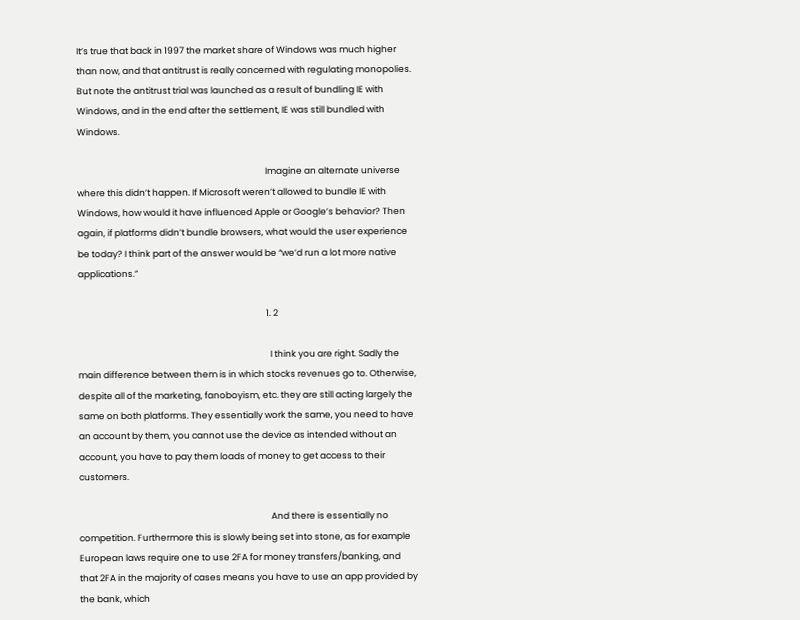It’s true that back in 1997 the market share of Windows was much higher than now, and that antitrust is really concerned with regulating monopolies. But note the antitrust trial was launched as a result of bundling IE with Windows, and in the end after the settlement, IE was still bundled with Windows.

                                                                                              Imagine an alternate universe where this didn’t happen. If Microsoft weren’t allowed to bundle IE with Windows, how would it have influenced Apple or Google’s behavior? Then again, if platforms didn’t bundle browsers, what would the user experience be today? I think part of the answer would be “we’d run a lot more native applications.”

                                                                                              1. 2

                                                                                                I think you are right. Sadly the main difference between them is in which stocks revenues go to. Otherwise, despite all of the marketing, fanoboyism, etc. they are still acting largely the same on both platforms. They essentially work the same, you need to have an account by them, you cannot use the device as intended without an account, you have to pay them loads of money to get access to their customers.

                                                                                                And there is essentially no competition. Furthermore this is slowly being set into stone, as for example European laws require one to use 2FA for money transfers/banking, and that 2FA in the majority of cases means you have to use an app provided by the bank, which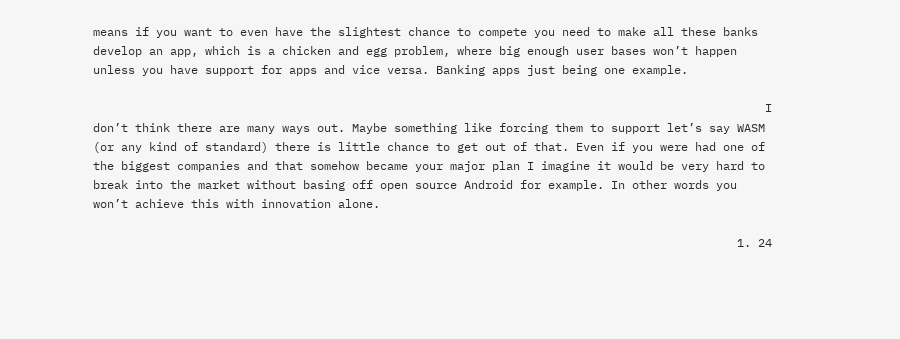means if you want to even have the slightest chance to compete you need to make all these banks develop an app, which is a chicken and egg problem, where big enough user bases won’t happen unless you have support for apps and vice versa. Banking apps just being one example.

                                                                                                I don’t think there are many ways out. Maybe something like forcing them to support let’s say WASM (or any kind of standard) there is little chance to get out of that. Even if you were had one of the biggest companies and that somehow became your major plan I imagine it would be very hard to break into the market without basing off open source Android for example. In other words you won’t achieve this with innovation alone.

                                                                                            1. 24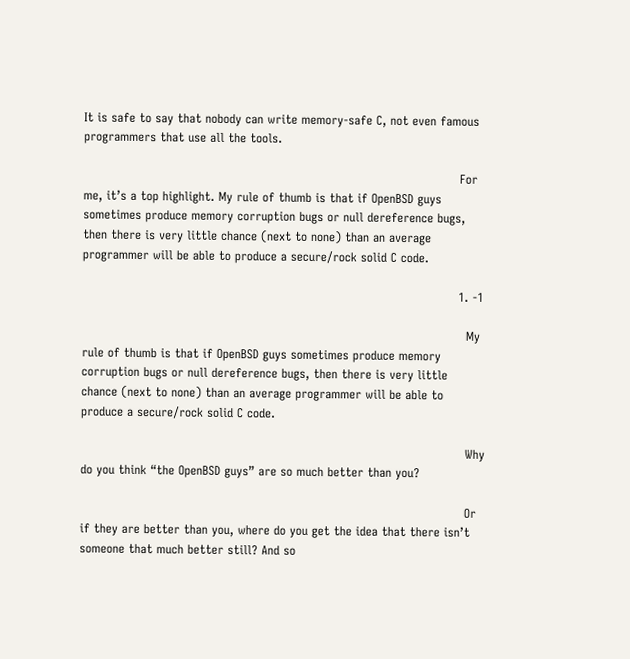It is safe to say that nobody can write memory-safe C, not even famous programmers that use all the tools.

                                                                                              For me, it’s a top highlight. My rule of thumb is that if OpenBSD guys sometimes produce memory corruption bugs or null dereference bugs, then there is very little chance (next to none) than an average programmer will be able to produce a secure/rock solid C code.

                                                                                              1. -1

                                                                                                My rule of thumb is that if OpenBSD guys sometimes produce memory corruption bugs or null dereference bugs, then there is very little chance (next to none) than an average programmer will be able to produce a secure/rock solid C code.

                                                                                                Why do you think “the OpenBSD guys” are so much better than you?

                                                                                                Or if they are better than you, where do you get the idea that there isn’t someone that much better still? And so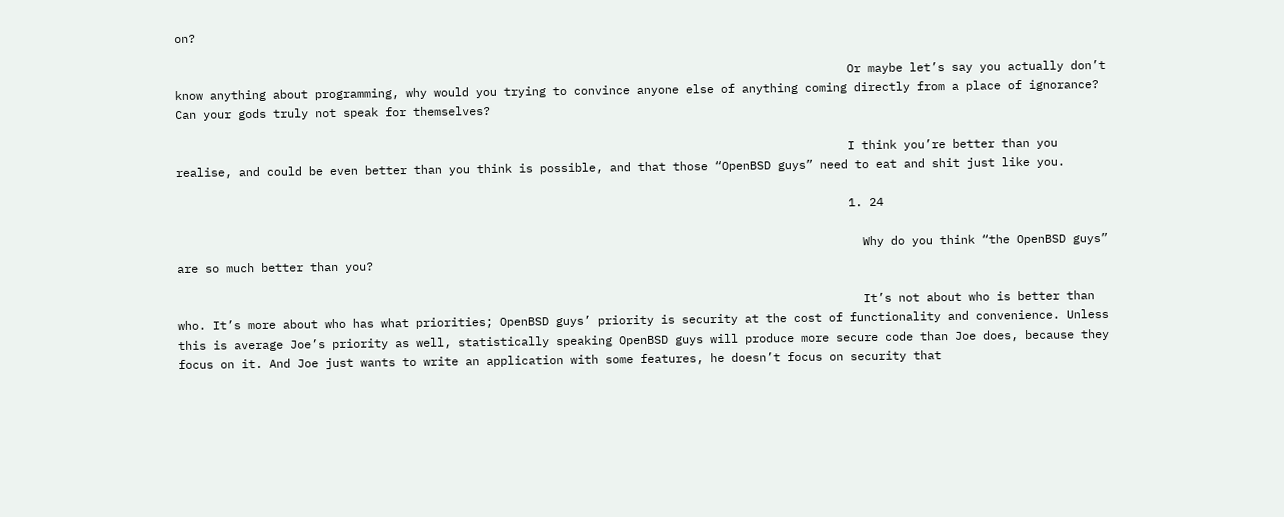on?

                                                                                                Or maybe let’s say you actually don’t know anything about programming, why would you trying to convince anyone else of anything coming directly from a place of ignorance? Can your gods truly not speak for themselves?

                                                                                                I think you’re better than you realise, and could be even better than you think is possible, and that those “OpenBSD guys” need to eat and shit just like you.

                                                                                                1. 24

                                                                                                  Why do you think “the OpenBSD guys” are so much better than you?

                                                                                                  It’s not about who is better than who. It’s more about who has what priorities; OpenBSD guys’ priority is security at the cost of functionality and convenience. Unless this is average Joe’s priority as well, statistically speaking OpenBSD guys will produce more secure code than Joe does, because they focus on it. And Joe just wants to write an application with some features, he doesn’t focus on security that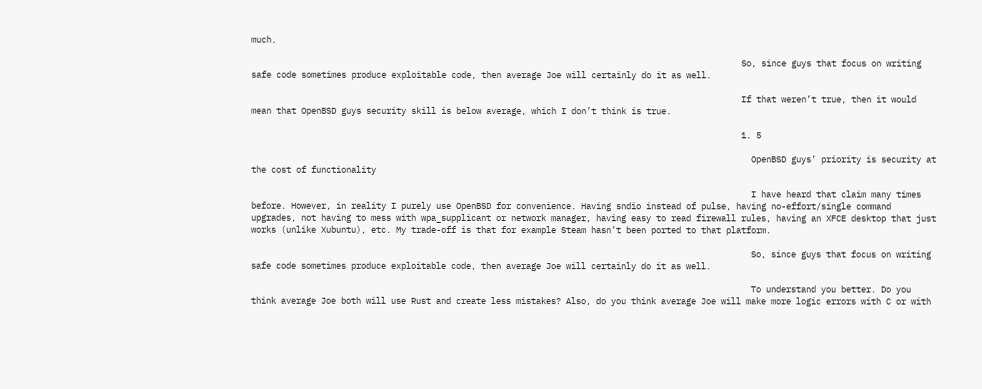much.

                                                                                                  So, since guys that focus on writing safe code sometimes produce exploitable code, then average Joe will certainly do it as well.

                                                                                                  If that weren’t true, then it would mean that OpenBSD guys security skill is below average, which I don’t think is true.

                                                                                                  1. 5

                                                                                                    OpenBSD guys’ priority is security at the cost of functionality

                                                                                                    I have heard that claim many times before. However, in reality I purely use OpenBSD for convenience. Having sndio instead of pulse, having no-effort/single command upgrades, not having to mess with wpa_supplicant or network manager, having easy to read firewall rules, having an XFCE desktop that just works (unlike Xubuntu), etc. My trade-off is that for example Steam hasn’t been ported to that platform.

                                                                                                    So, since guys that focus on writing safe code sometimes produce exploitable code, then average Joe will certainly do it as well.

                                                                                                    To understand you better. Do you think average Joe both will use Rust and create less mistakes? Also, do you think average Joe will make more logic errors with C or with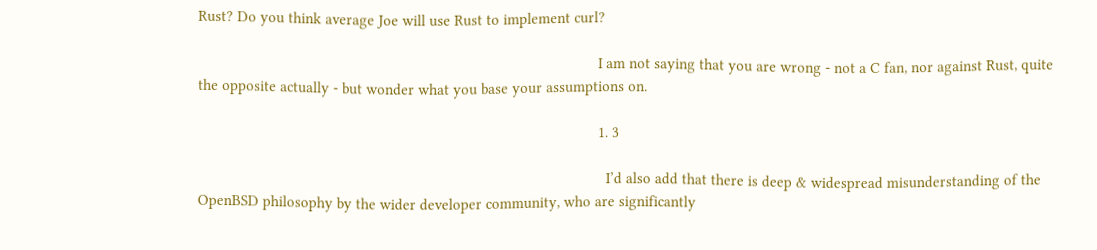Rust? Do you think average Joe will use Rust to implement curl?

                                                                                                    I am not saying that you are wrong - not a C fan, nor against Rust, quite the opposite actually - but wonder what you base your assumptions on.

                                                                                                    1. 3

                                                                                                      I’d also add that there is deep & widespread misunderstanding of the OpenBSD philosophy by the wider developer community, who are significantly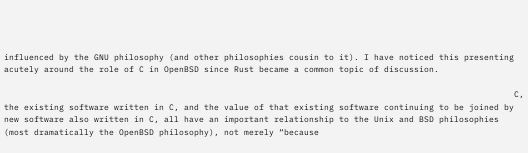influenced by the GNU philosophy (and other philosophies cousin to it). I have noticed this presenting acutely around the role of C in OpenBSD since Rust became a common topic of discussion.

                                                                                                      C, the existing software written in C, and the value of that existing software continuing to be joined by new software also written in C, all have an important relationship to the Unix and BSD philosophies (most dramatically the OpenBSD philosophy), not merely “because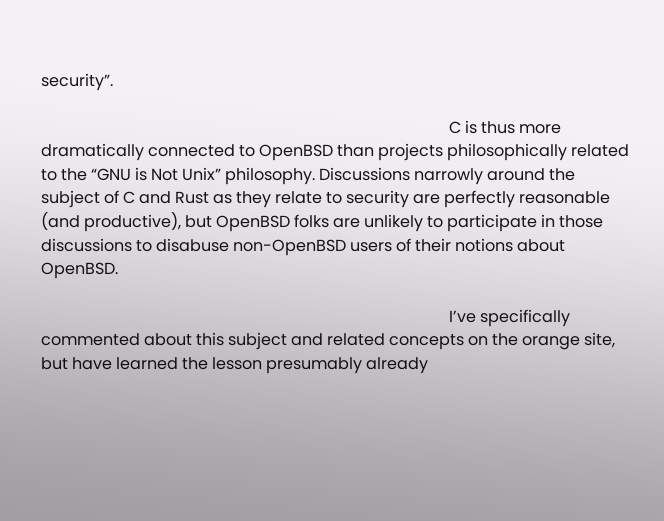security”.

                                                                                                      C is thus more dramatically connected to OpenBSD than projects philosophically related to the “GNU is Not Unix” philosophy. Discussions narrowly around the subject of C and Rust as they relate to security are perfectly reasonable (and productive), but OpenBSD folks are unlikely to participate in those discussions to disabuse non-OpenBSD users of their notions about OpenBSD.

                                                                                                      I’ve specifically commented about this subject and related concepts on the orange site, but have learned the lesson presumably already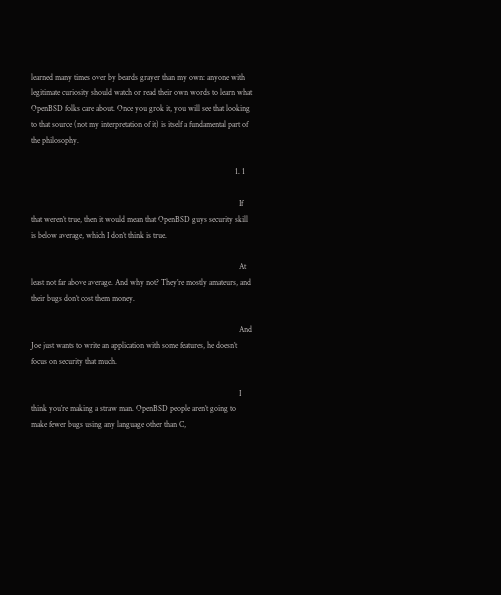learned many times over by beards grayer than my own: anyone with legitimate curiosity should watch or read their own words to learn what OpenBSD folks care about. Once you grok it, you will see that looking to that source (not my interpretation of it) is itself a fundamental part of the philosophy.

                                                                                                      1. 1

                                                                                                        If that weren’t true, then it would mean that OpenBSD guys security skill is below average, which I don’t think is true.

                                                                                                        At least not far above average. And why not? They’re mostly amateurs, and their bugs don’t cost them money.

                                                                                                        And Joe just wants to write an application with some features, he doesn’t focus on security that much.

                                                                                                        I think you’re making a straw man. OpenBSD people aren’t going to make fewer bugs using any language other than C,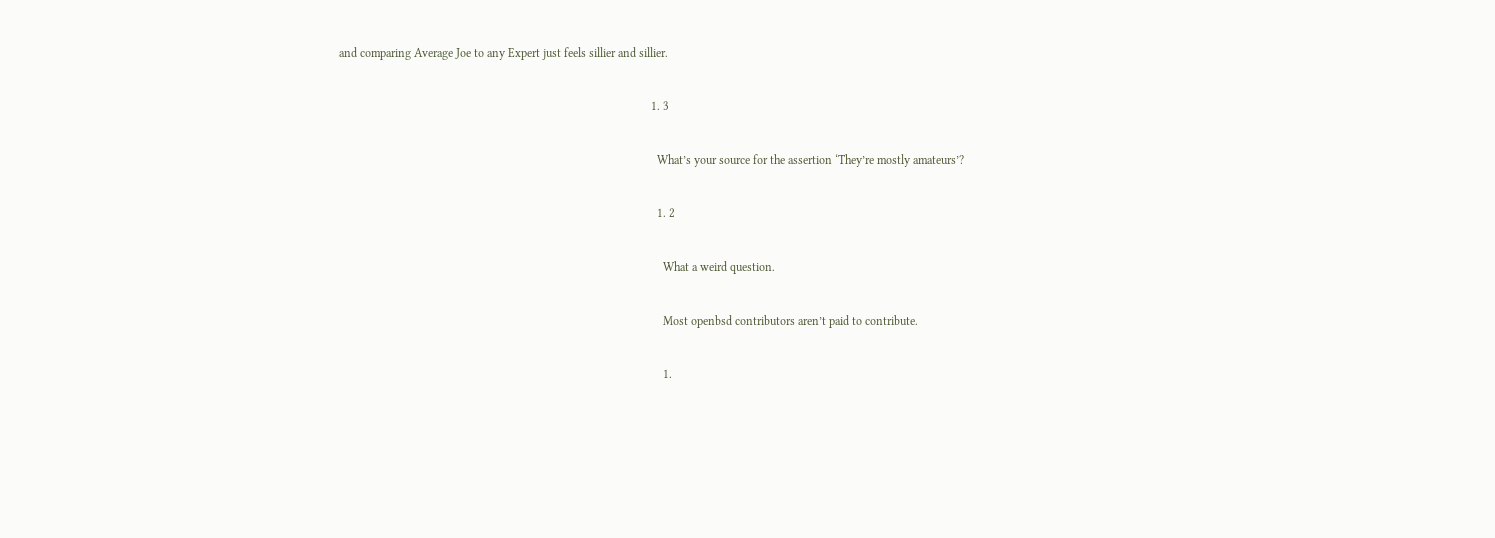and comparing Average Joe to any Expert just feels sillier and sillier.

                                                                                                        1. 3

                                                                                                          What’s your source for the assertion ‘They’re mostly amateurs’?

                                                                                                          1. 2

                                                                                                            What a weird question.

                                                                                                            Most openbsd contributors aren’t paid to contribute.

                                                                                                            1.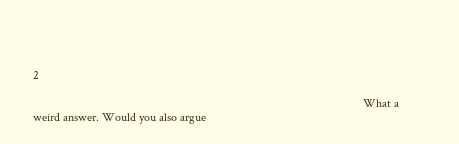2

                                                                                                              What a weird answer. Would you also argue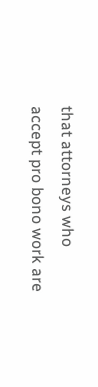that attorneys who accept pro bono work are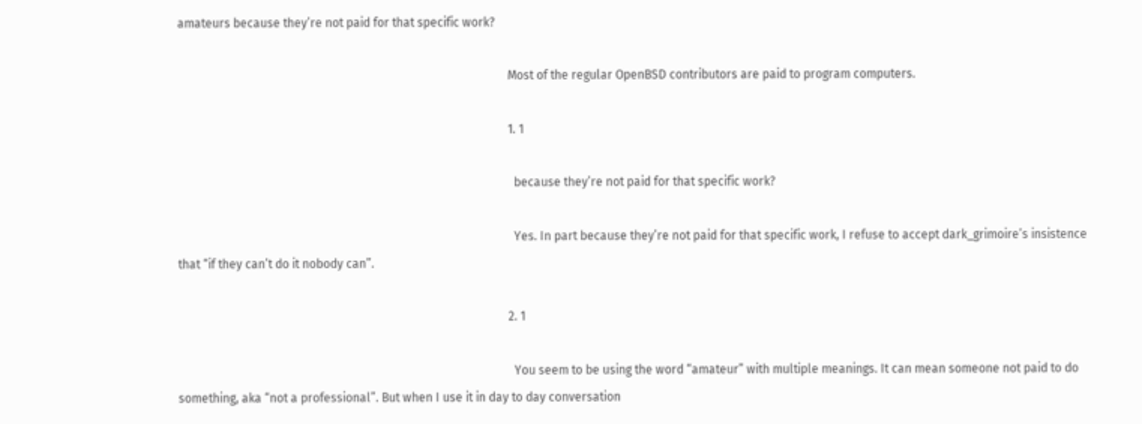amateurs because they’re not paid for that specific work?

                                                                                                              Most of the regular OpenBSD contributors are paid to program computers.

                                                                                                              1. 1

                                                                                                                because they’re not paid for that specific work?

                                                                                                                Yes. In part because they’re not paid for that specific work, I refuse to accept dark_grimoire’s insistence that “if they can’t do it nobody can”.

                                                                                                              2. 1

                                                                                                                You seem to be using the word “amateur” with multiple meanings. It can mean someone not paid to do something, aka “not a professional”. But when I use it in day to day conversation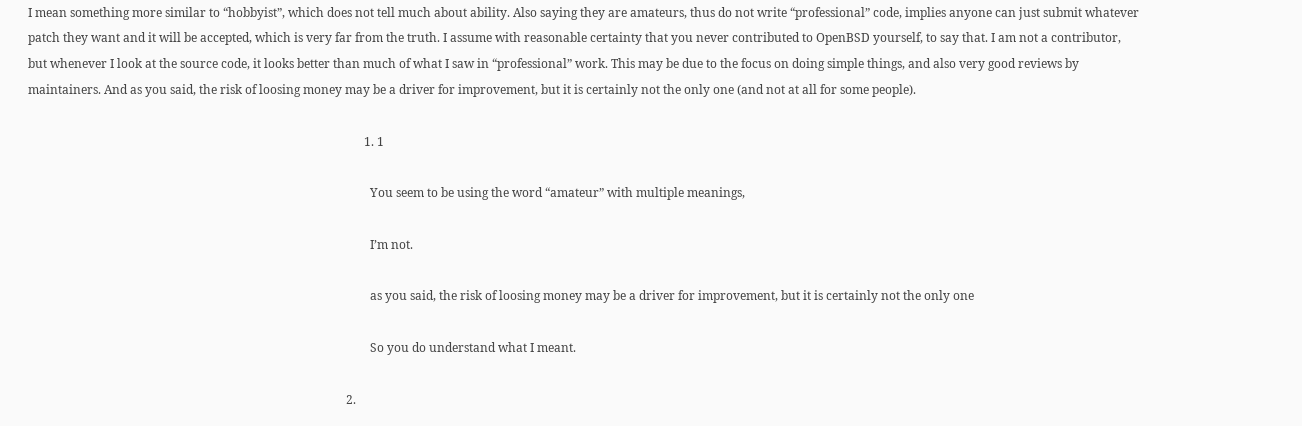I mean something more similar to “hobbyist”, which does not tell much about ability. Also saying they are amateurs, thus do not write “professional” code, implies anyone can just submit whatever patch they want and it will be accepted, which is very far from the truth. I assume with reasonable certainty that you never contributed to OpenBSD yourself, to say that. I am not a contributor, but whenever I look at the source code, it looks better than much of what I saw in “professional” work. This may be due to the focus on doing simple things, and also very good reviews by maintainers. And as you said, the risk of loosing money may be a driver for improvement, but it is certainly not the only one (and not at all for some people).

                                                                                                                1. 1

                                                                                                                  You seem to be using the word “amateur” with multiple meanings,

                                                                                                                  I’m not.

                                                                                                                  as you said, the risk of loosing money may be a driver for improvement, but it is certainly not the only one

                                                                                                                  So you do understand what I meant.

                                                                                                          2.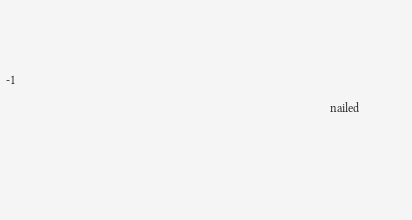-1

                                                                                                            nailed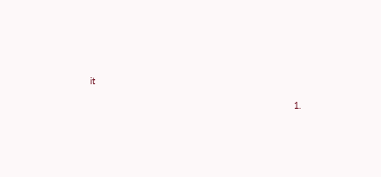it

                                                                                                      1.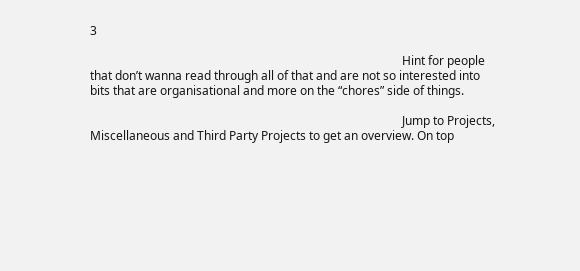3

                                                                                                        Hint for people that don’t wanna read through all of that and are not so interested into bits that are organisational and more on the “chores” side of things.

                                                                                                        Jump to Projects, Miscellaneous and Third Party Projects to get an overview. On top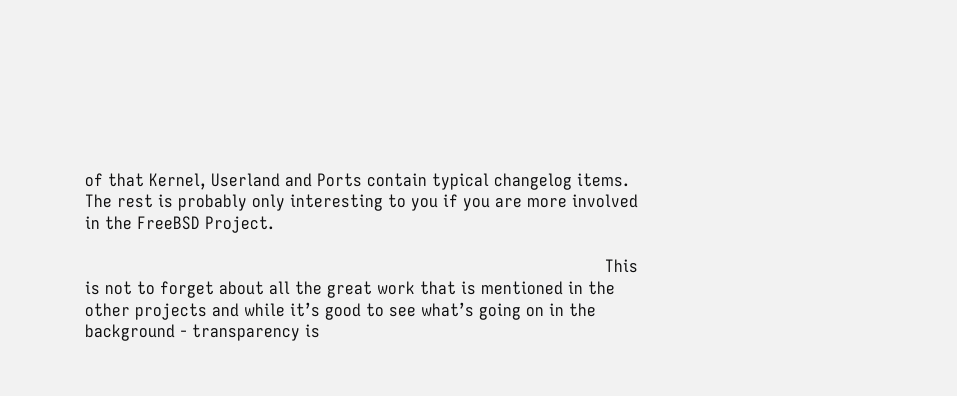of that Kernel, Userland and Ports contain typical changelog items. The rest is probably only interesting to you if you are more involved in the FreeBSD Project.

                                                                                                        This is not to forget about all the great work that is mentioned in the other projects and while it’s good to see what’s going on in the background - transparency is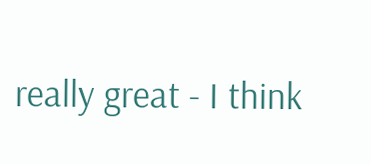really great - I think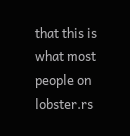that this is what most people on lobster.rs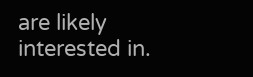are likely interested in.